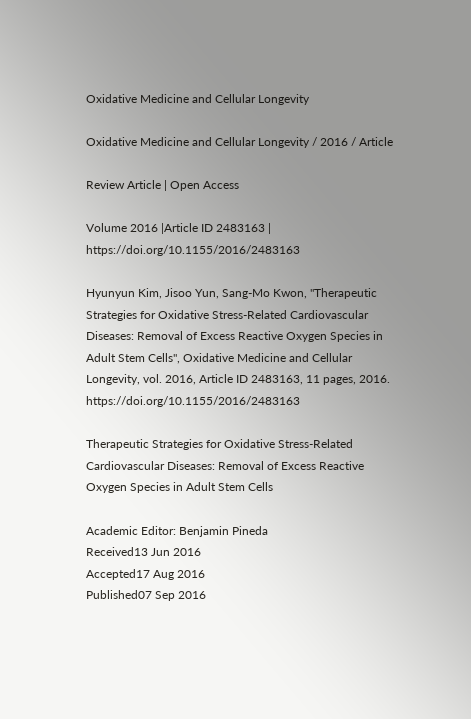Oxidative Medicine and Cellular Longevity

Oxidative Medicine and Cellular Longevity / 2016 / Article

Review Article | Open Access

Volume 2016 |Article ID 2483163 | https://doi.org/10.1155/2016/2483163

Hyunyun Kim, Jisoo Yun, Sang-Mo Kwon, "Therapeutic Strategies for Oxidative Stress-Related Cardiovascular Diseases: Removal of Excess Reactive Oxygen Species in Adult Stem Cells", Oxidative Medicine and Cellular Longevity, vol. 2016, Article ID 2483163, 11 pages, 2016. https://doi.org/10.1155/2016/2483163

Therapeutic Strategies for Oxidative Stress-Related Cardiovascular Diseases: Removal of Excess Reactive Oxygen Species in Adult Stem Cells

Academic Editor: Benjamin Pineda
Received13 Jun 2016
Accepted17 Aug 2016
Published07 Sep 2016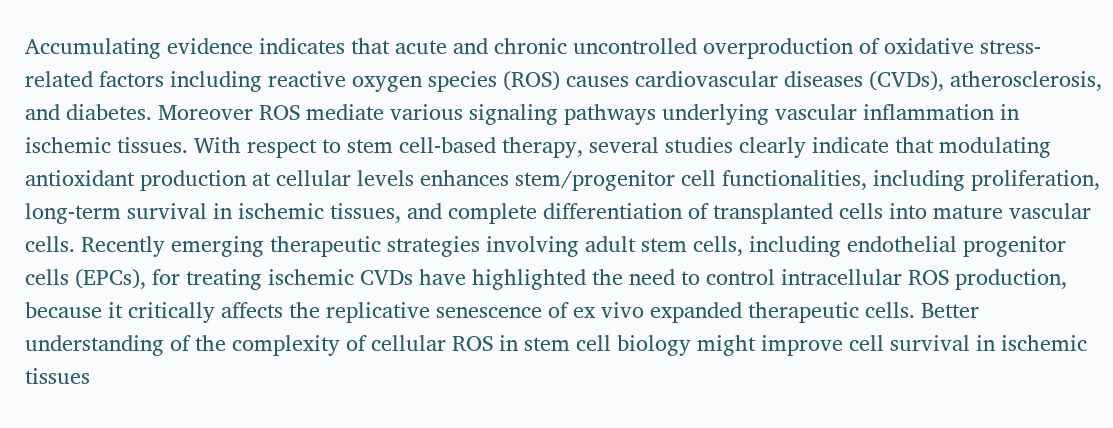Accumulating evidence indicates that acute and chronic uncontrolled overproduction of oxidative stress-related factors including reactive oxygen species (ROS) causes cardiovascular diseases (CVDs), atherosclerosis, and diabetes. Moreover ROS mediate various signaling pathways underlying vascular inflammation in ischemic tissues. With respect to stem cell-based therapy, several studies clearly indicate that modulating antioxidant production at cellular levels enhances stem/progenitor cell functionalities, including proliferation, long-term survival in ischemic tissues, and complete differentiation of transplanted cells into mature vascular cells. Recently emerging therapeutic strategies involving adult stem cells, including endothelial progenitor cells (EPCs), for treating ischemic CVDs have highlighted the need to control intracellular ROS production, because it critically affects the replicative senescence of ex vivo expanded therapeutic cells. Better understanding of the complexity of cellular ROS in stem cell biology might improve cell survival in ischemic tissues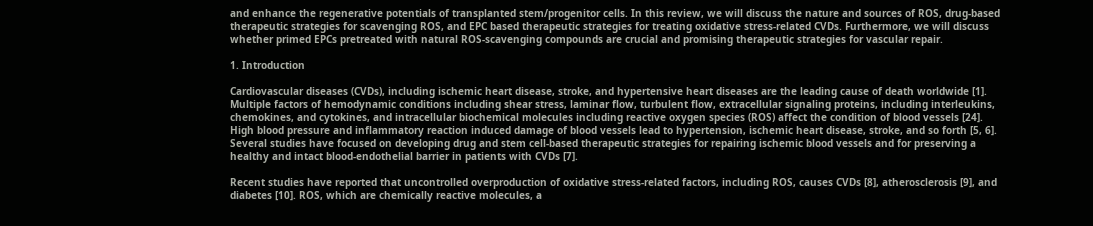and enhance the regenerative potentials of transplanted stem/progenitor cells. In this review, we will discuss the nature and sources of ROS, drug-based therapeutic strategies for scavenging ROS, and EPC based therapeutic strategies for treating oxidative stress-related CVDs. Furthermore, we will discuss whether primed EPCs pretreated with natural ROS-scavenging compounds are crucial and promising therapeutic strategies for vascular repair.

1. Introduction

Cardiovascular diseases (CVDs), including ischemic heart disease, stroke, and hypertensive heart diseases are the leading cause of death worldwide [1]. Multiple factors of hemodynamic conditions including shear stress, laminar flow, turbulent flow, extracellular signaling proteins, including interleukins, chemokines, and cytokines, and intracellular biochemical molecules including reactive oxygen species (ROS) affect the condition of blood vessels [24]. High blood pressure and inflammatory reaction induced damage of blood vessels lead to hypertension, ischemic heart disease, stroke, and so forth [5, 6]. Several studies have focused on developing drug and stem cell-based therapeutic strategies for repairing ischemic blood vessels and for preserving a healthy and intact blood-endothelial barrier in patients with CVDs [7].

Recent studies have reported that uncontrolled overproduction of oxidative stress-related factors, including ROS, causes CVDs [8], atherosclerosis [9], and diabetes [10]. ROS, which are chemically reactive molecules, a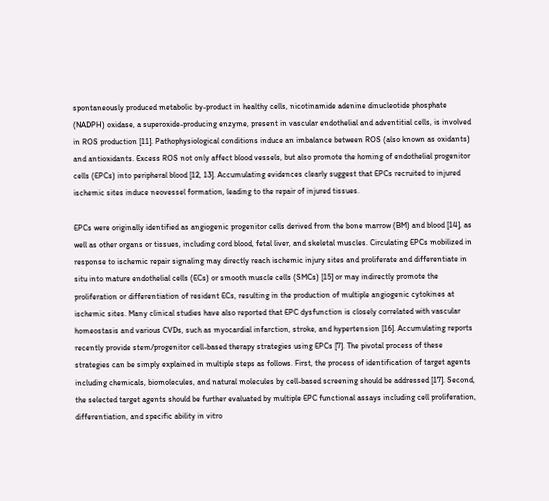spontaneously produced metabolic by-product in healthy cells, nicotinamide adenine dinucleotide phosphate (NADPH) oxidase, a superoxide-producing enzyme, present in vascular endothelial and adventitial cells, is involved in ROS production [11]. Pathophysiological conditions induce an imbalance between ROS (also known as oxidants) and antioxidants. Excess ROS not only affect blood vessels, but also promote the homing of endothelial progenitor cells (EPCs) into peripheral blood [12, 13]. Accumulating evidences clearly suggest that EPCs recruited to injured ischemic sites induce neovessel formation, leading to the repair of injured tissues.

EPCs were originally identified as angiogenic progenitor cells derived from the bone marrow (BM) and blood [14], as well as other organs or tissues, including cord blood, fetal liver, and skeletal muscles. Circulating EPCs mobilized in response to ischemic repair signaling may directly reach ischemic injury sites and proliferate and differentiate in situ into mature endothelial cells (ECs) or smooth muscle cells (SMCs) [15] or may indirectly promote the proliferation or differentiation of resident ECs, resulting in the production of multiple angiogenic cytokines at ischemic sites. Many clinical studies have also reported that EPC dysfunction is closely correlated with vascular homeostasis and various CVDs, such as myocardial infarction, stroke, and hypertension [16]. Accumulating reports recently provide stem/progenitor cell-based therapy strategies using EPCs [7]. The pivotal process of these strategies can be simply explained in multiple steps as follows. First, the process of identification of target agents including chemicals, biomolecules, and natural molecules by cell-based screening should be addressed [17]. Second, the selected target agents should be further evaluated by multiple EPC functional assays including cell proliferation, differentiation, and specific ability in vitro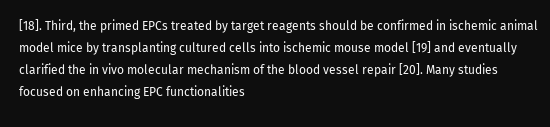[18]. Third, the primed EPCs treated by target reagents should be confirmed in ischemic animal model mice by transplanting cultured cells into ischemic mouse model [19] and eventually clarified the in vivo molecular mechanism of the blood vessel repair [20]. Many studies focused on enhancing EPC functionalities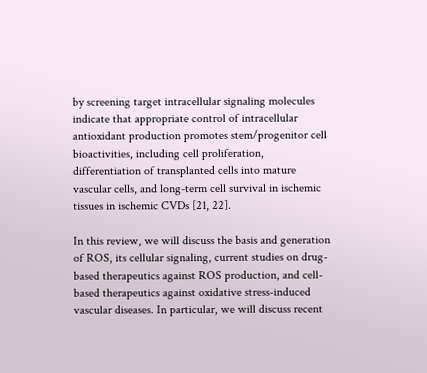by screening target intracellular signaling molecules indicate that appropriate control of intracellular antioxidant production promotes stem/progenitor cell bioactivities, including cell proliferation, differentiation of transplanted cells into mature vascular cells, and long-term cell survival in ischemic tissues in ischemic CVDs [21, 22].

In this review, we will discuss the basis and generation of ROS, its cellular signaling, current studies on drug-based therapeutics against ROS production, and cell-based therapeutics against oxidative stress-induced vascular diseases. In particular, we will discuss recent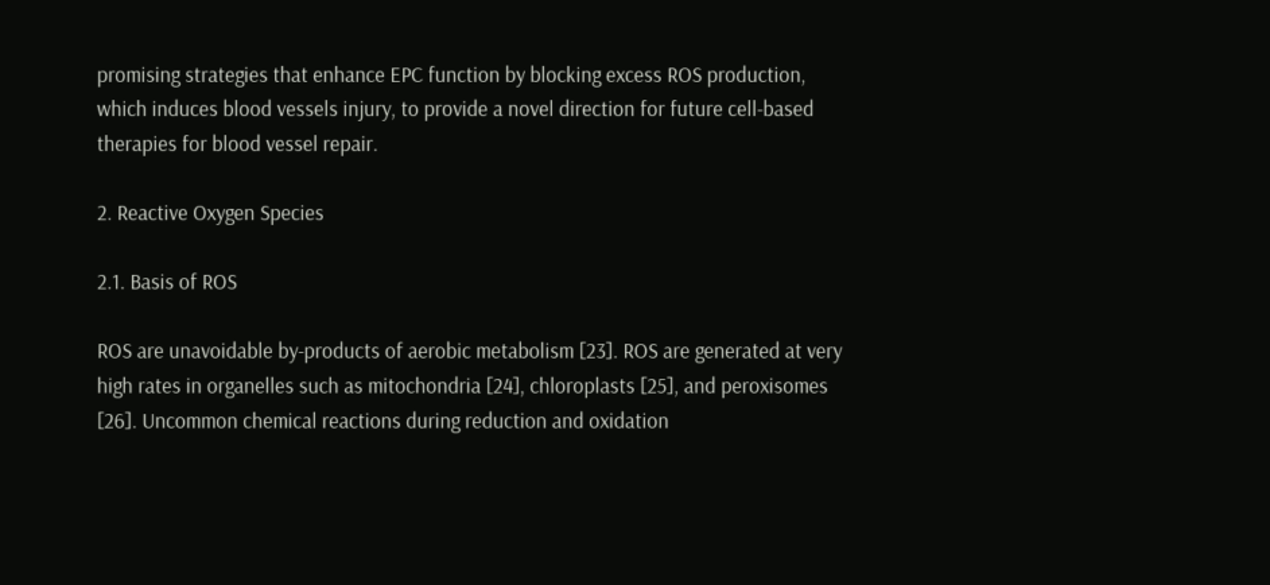promising strategies that enhance EPC function by blocking excess ROS production, which induces blood vessels injury, to provide a novel direction for future cell-based therapies for blood vessel repair.

2. Reactive Oxygen Species

2.1. Basis of ROS

ROS are unavoidable by-products of aerobic metabolism [23]. ROS are generated at very high rates in organelles such as mitochondria [24], chloroplasts [25], and peroxisomes [26]. Uncommon chemical reactions during reduction and oxidation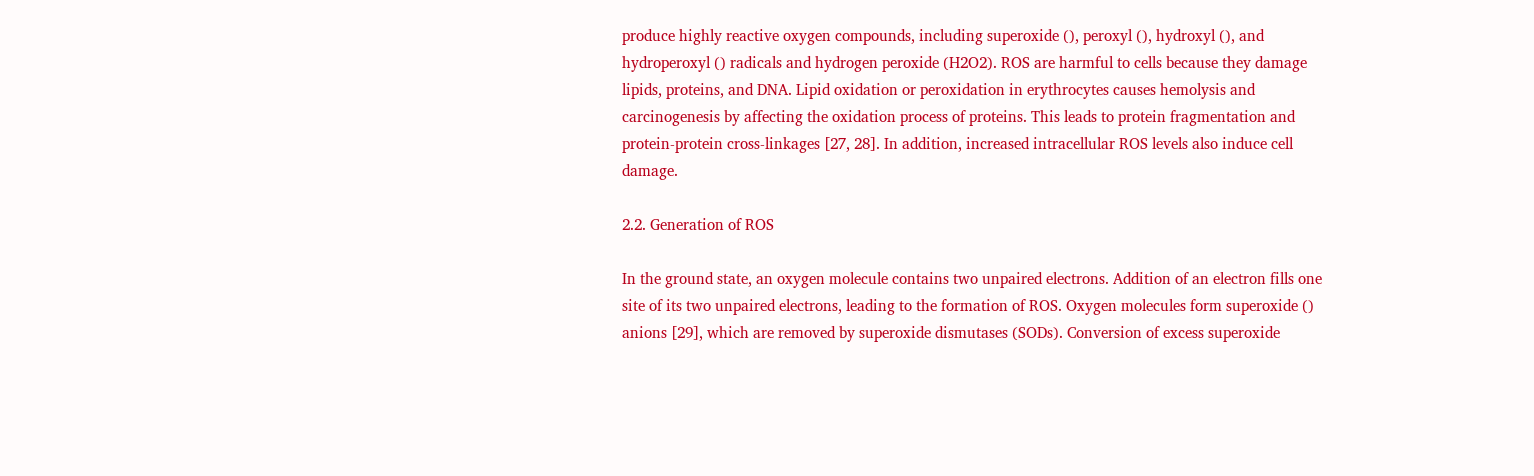produce highly reactive oxygen compounds, including superoxide (), peroxyl (), hydroxyl (), and hydroperoxyl () radicals and hydrogen peroxide (H2O2). ROS are harmful to cells because they damage lipids, proteins, and DNA. Lipid oxidation or peroxidation in erythrocytes causes hemolysis and carcinogenesis by affecting the oxidation process of proteins. This leads to protein fragmentation and protein-protein cross-linkages [27, 28]. In addition, increased intracellular ROS levels also induce cell damage.

2.2. Generation of ROS

In the ground state, an oxygen molecule contains two unpaired electrons. Addition of an electron fills one site of its two unpaired electrons, leading to the formation of ROS. Oxygen molecules form superoxide () anions [29], which are removed by superoxide dismutases (SODs). Conversion of excess superoxide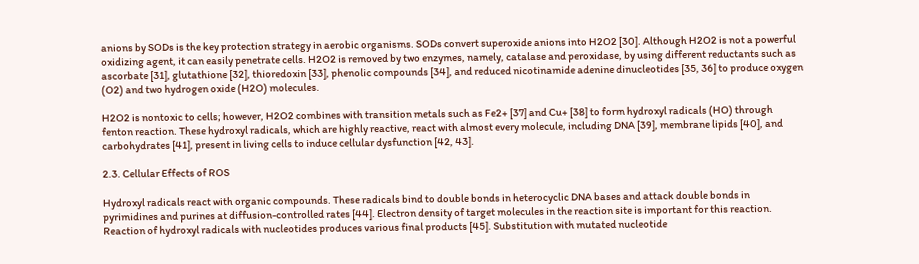anions by SODs is the key protection strategy in aerobic organisms. SODs convert superoxide anions into H2O2 [30]. Although H2O2 is not a powerful oxidizing agent, it can easily penetrate cells. H2O2 is removed by two enzymes, namely, catalase and peroxidase, by using different reductants such as ascorbate [31], glutathione [32], thioredoxin [33], phenolic compounds [34], and reduced nicotinamide adenine dinucleotides [35, 36] to produce oxygen (O2) and two hydrogen oxide (H2O) molecules.

H2O2 is nontoxic to cells; however, H2O2 combines with transition metals such as Fe2+ [37] and Cu+ [38] to form hydroxyl radicals (HO) through fenton reaction. These hydroxyl radicals, which are highly reactive, react with almost every molecule, including DNA [39], membrane lipids [40], and carbohydrates [41], present in living cells to induce cellular dysfunction [42, 43].

2.3. Cellular Effects of ROS

Hydroxyl radicals react with organic compounds. These radicals bind to double bonds in heterocyclic DNA bases and attack double bonds in pyrimidines and purines at diffusion-controlled rates [44]. Electron density of target molecules in the reaction site is important for this reaction. Reaction of hydroxyl radicals with nucleotides produces various final products [45]. Substitution with mutated nucleotide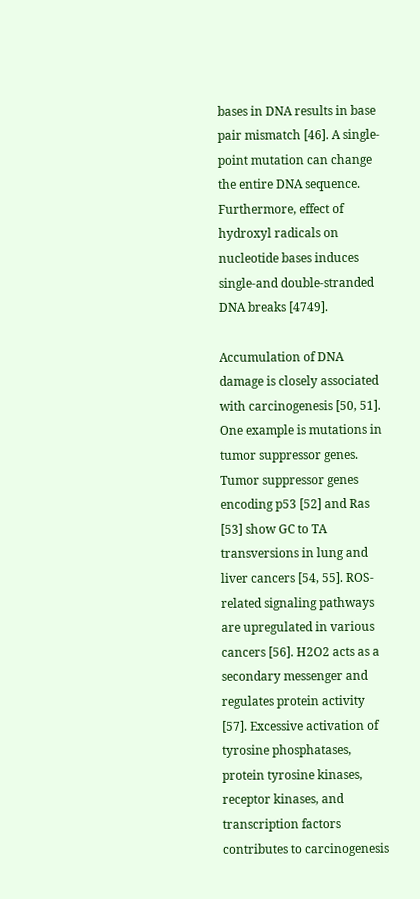bases in DNA results in base pair mismatch [46]. A single-point mutation can change the entire DNA sequence. Furthermore, effect of hydroxyl radicals on nucleotide bases induces single-and double-stranded DNA breaks [4749].

Accumulation of DNA damage is closely associated with carcinogenesis [50, 51]. One example is mutations in tumor suppressor genes. Tumor suppressor genes encoding p53 [52] and Ras [53] show GC to TA transversions in lung and liver cancers [54, 55]. ROS-related signaling pathways are upregulated in various cancers [56]. H2O2 acts as a secondary messenger and regulates protein activity [57]. Excessive activation of tyrosine phosphatases, protein tyrosine kinases, receptor kinases, and transcription factors contributes to carcinogenesis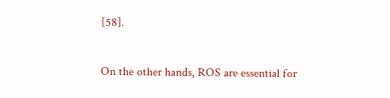[58].

On the other hands, ROS are essential for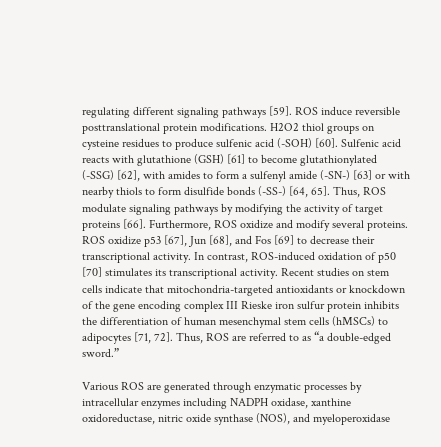regulating different signaling pathways [59]. ROS induce reversible posttranslational protein modifications. H2O2 thiol groups on cysteine residues to produce sulfenic acid (-SOH) [60]. Sulfenic acid reacts with glutathione (GSH) [61] to become glutathionylated (-SSG) [62], with amides to form a sulfenyl amide (-SN-) [63] or with nearby thiols to form disulfide bonds (-SS-) [64, 65]. Thus, ROS modulate signaling pathways by modifying the activity of target proteins [66]. Furthermore, ROS oxidize and modify several proteins. ROS oxidize p53 [67], Jun [68], and Fos [69] to decrease their transcriptional activity. In contrast, ROS-induced oxidation of p50 [70] stimulates its transcriptional activity. Recent studies on stem cells indicate that mitochondria-targeted antioxidants or knockdown of the gene encoding complex III Rieske iron sulfur protein inhibits the differentiation of human mesenchymal stem cells (hMSCs) to adipocytes [71, 72]. Thus, ROS are referred to as “a double-edged sword.”

Various ROS are generated through enzymatic processes by intracellular enzymes including NADPH oxidase, xanthine oxidoreductase, nitric oxide synthase (NOS), and myeloperoxidase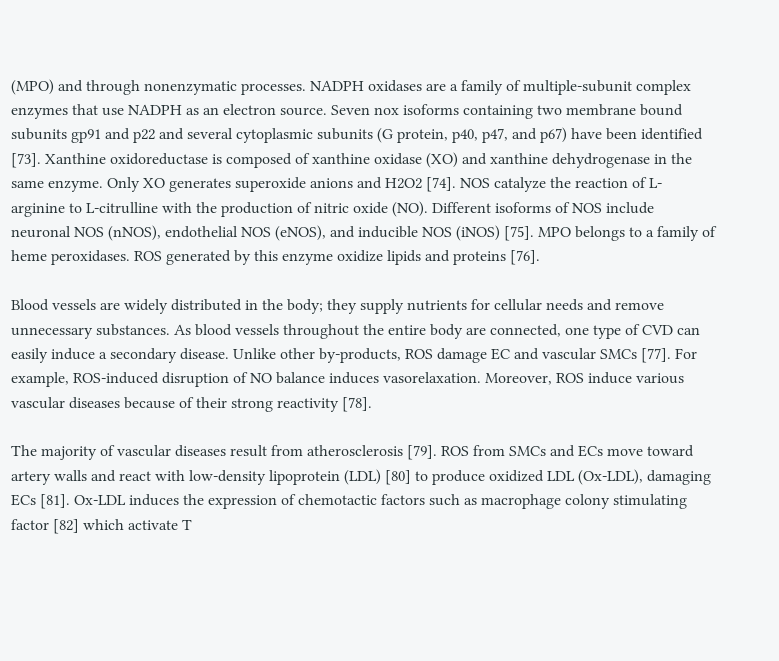(MPO) and through nonenzymatic processes. NADPH oxidases are a family of multiple-subunit complex enzymes that use NADPH as an electron source. Seven nox isoforms containing two membrane bound subunits gp91 and p22 and several cytoplasmic subunits (G protein, p40, p47, and p67) have been identified [73]. Xanthine oxidoreductase is composed of xanthine oxidase (XO) and xanthine dehydrogenase in the same enzyme. Only XO generates superoxide anions and H2O2 [74]. NOS catalyze the reaction of L-arginine to L-citrulline with the production of nitric oxide (NO). Different isoforms of NOS include neuronal NOS (nNOS), endothelial NOS (eNOS), and inducible NOS (iNOS) [75]. MPO belongs to a family of heme peroxidases. ROS generated by this enzyme oxidize lipids and proteins [76].

Blood vessels are widely distributed in the body; they supply nutrients for cellular needs and remove unnecessary substances. As blood vessels throughout the entire body are connected, one type of CVD can easily induce a secondary disease. Unlike other by-products, ROS damage EC and vascular SMCs [77]. For example, ROS-induced disruption of NO balance induces vasorelaxation. Moreover, ROS induce various vascular diseases because of their strong reactivity [78].

The majority of vascular diseases result from atherosclerosis [79]. ROS from SMCs and ECs move toward artery walls and react with low-density lipoprotein (LDL) [80] to produce oxidized LDL (Ox-LDL), damaging ECs [81]. Ox-LDL induces the expression of chemotactic factors such as macrophage colony stimulating factor [82] which activate T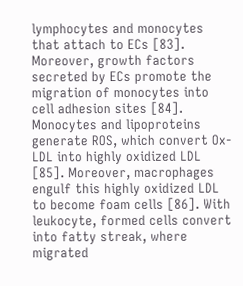lymphocytes and monocytes that attach to ECs [83]. Moreover, growth factors secreted by ECs promote the migration of monocytes into cell adhesion sites [84]. Monocytes and lipoproteins generate ROS, which convert Ox-LDL into highly oxidized LDL [85]. Moreover, macrophages engulf this highly oxidized LDL to become foam cells [86]. With leukocyte, formed cells convert into fatty streak, where migrated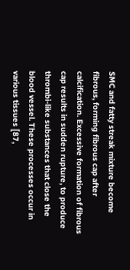SMC and fatty streak mixture become fibrous, forming fibrous cap after calcification. Excessive formation of fibrous cap results in sudden rupture, to produce thrombi-like substances that close the blood vessel. These processes occur in various tissues [87,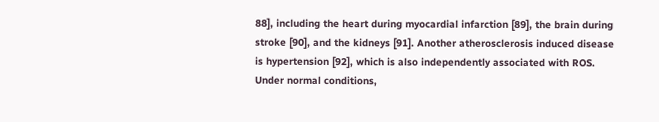88], including the heart during myocardial infarction [89], the brain during stroke [90], and the kidneys [91]. Another atherosclerosis induced disease is hypertension [92], which is also independently associated with ROS. Under normal conditions,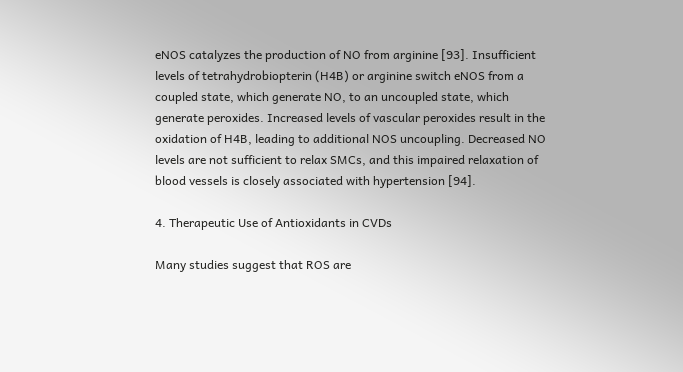eNOS catalyzes the production of NO from arginine [93]. Insufficient levels of tetrahydrobiopterin (H4B) or arginine switch eNOS from a coupled state, which generate NO, to an uncoupled state, which generate peroxides. Increased levels of vascular peroxides result in the oxidation of H4B, leading to additional NOS uncoupling. Decreased NO levels are not sufficient to relax SMCs, and this impaired relaxation of blood vessels is closely associated with hypertension [94].

4. Therapeutic Use of Antioxidants in CVDs

Many studies suggest that ROS are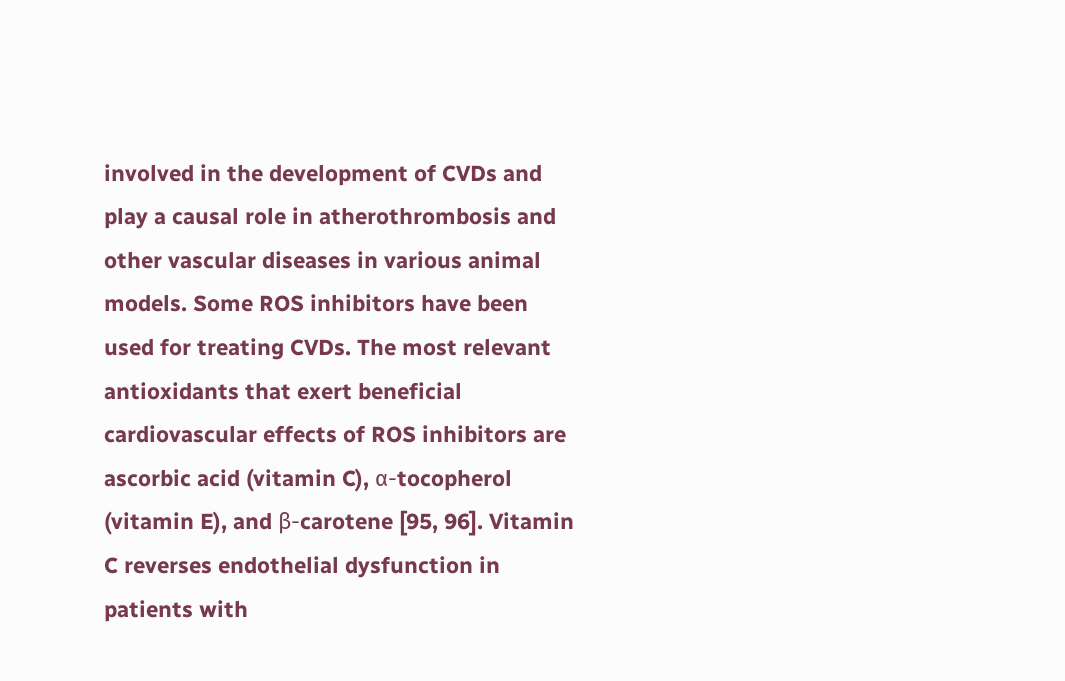involved in the development of CVDs and play a causal role in atherothrombosis and other vascular diseases in various animal models. Some ROS inhibitors have been used for treating CVDs. The most relevant antioxidants that exert beneficial cardiovascular effects of ROS inhibitors are ascorbic acid (vitamin C), α-tocopherol (vitamin E), and β-carotene [95, 96]. Vitamin C reverses endothelial dysfunction in patients with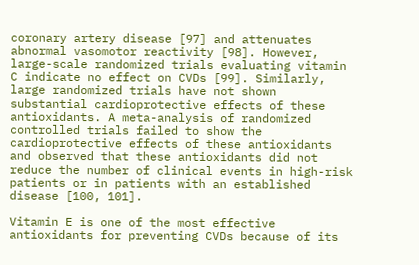coronary artery disease [97] and attenuates abnormal vasomotor reactivity [98]. However, large-scale randomized trials evaluating vitamin C indicate no effect on CVDs [99]. Similarly, large randomized trials have not shown substantial cardioprotective effects of these antioxidants. A meta-analysis of randomized controlled trials failed to show the cardioprotective effects of these antioxidants and observed that these antioxidants did not reduce the number of clinical events in high-risk patients or in patients with an established disease [100, 101].

Vitamin E is one of the most effective antioxidants for preventing CVDs because of its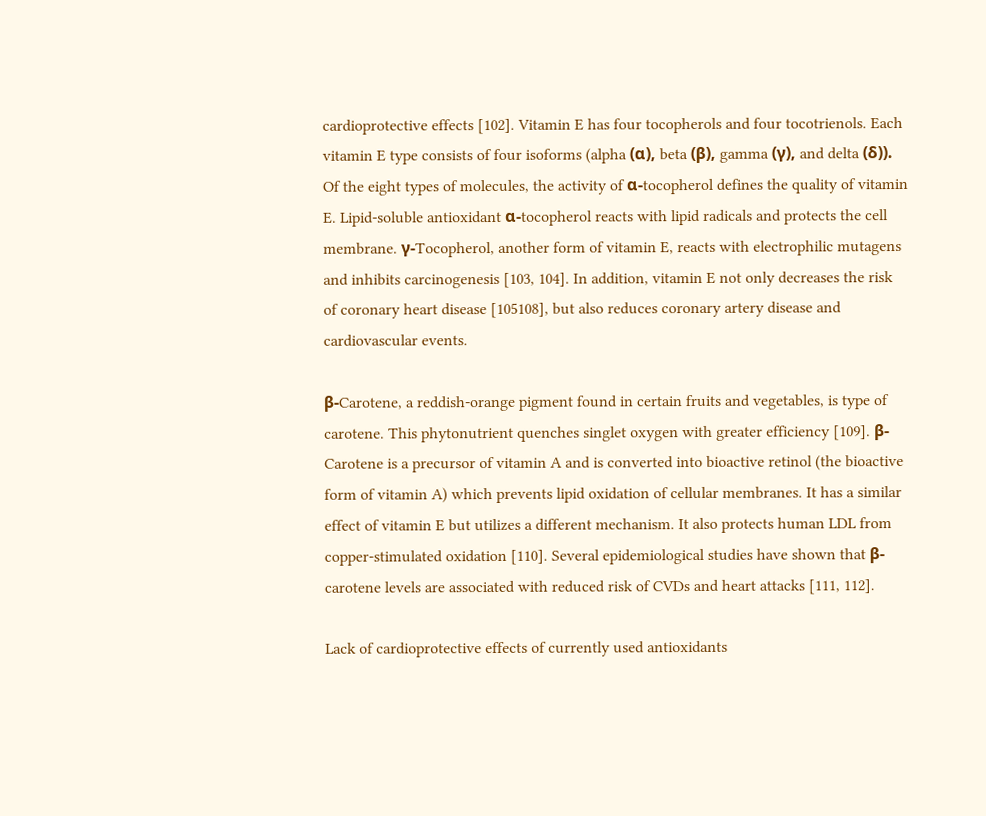cardioprotective effects [102]. Vitamin E has four tocopherols and four tocotrienols. Each vitamin E type consists of four isoforms (alpha (α), beta (β), gamma (γ), and delta (δ)). Of the eight types of molecules, the activity of α-tocopherol defines the quality of vitamin E. Lipid-soluble antioxidant α-tocopherol reacts with lipid radicals and protects the cell membrane. γ-Tocopherol, another form of vitamin E, reacts with electrophilic mutagens and inhibits carcinogenesis [103, 104]. In addition, vitamin E not only decreases the risk of coronary heart disease [105108], but also reduces coronary artery disease and cardiovascular events.

β-Carotene, a reddish-orange pigment found in certain fruits and vegetables, is type of carotene. This phytonutrient quenches singlet oxygen with greater efficiency [109]. β-Carotene is a precursor of vitamin A and is converted into bioactive retinol (the bioactive form of vitamin A) which prevents lipid oxidation of cellular membranes. It has a similar effect of vitamin E but utilizes a different mechanism. It also protects human LDL from copper-stimulated oxidation [110]. Several epidemiological studies have shown that β-carotene levels are associated with reduced risk of CVDs and heart attacks [111, 112].

Lack of cardioprotective effects of currently used antioxidants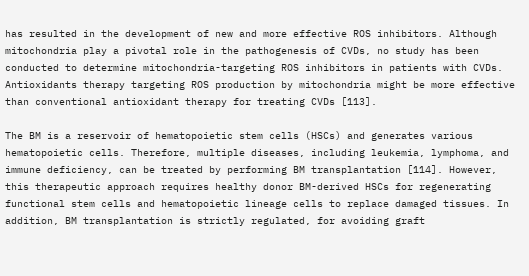has resulted in the development of new and more effective ROS inhibitors. Although mitochondria play a pivotal role in the pathogenesis of CVDs, no study has been conducted to determine mitochondria-targeting ROS inhibitors in patients with CVDs. Antioxidants therapy targeting ROS production by mitochondria might be more effective than conventional antioxidant therapy for treating CVDs [113].

The BM is a reservoir of hematopoietic stem cells (HSCs) and generates various hematopoietic cells. Therefore, multiple diseases, including leukemia, lymphoma, and immune deficiency, can be treated by performing BM transplantation [114]. However, this therapeutic approach requires healthy donor BM-derived HSCs for regenerating functional stem cells and hematopoietic lineage cells to replace damaged tissues. In addition, BM transplantation is strictly regulated, for avoiding graft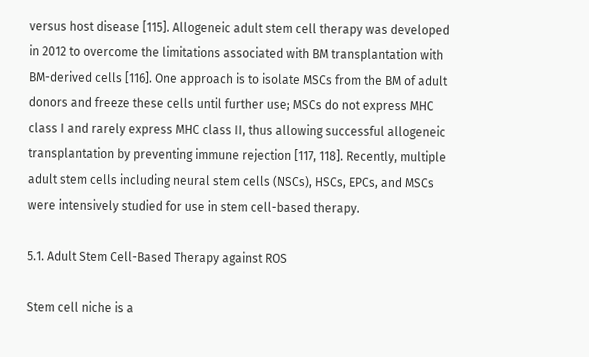versus host disease [115]. Allogeneic adult stem cell therapy was developed in 2012 to overcome the limitations associated with BM transplantation with BM-derived cells [116]. One approach is to isolate MSCs from the BM of adult donors and freeze these cells until further use; MSCs do not express MHC class I and rarely express MHC class II, thus allowing successful allogeneic transplantation by preventing immune rejection [117, 118]. Recently, multiple adult stem cells including neural stem cells (NSCs), HSCs, EPCs, and MSCs were intensively studied for use in stem cell-based therapy.

5.1. Adult Stem Cell-Based Therapy against ROS

Stem cell niche is a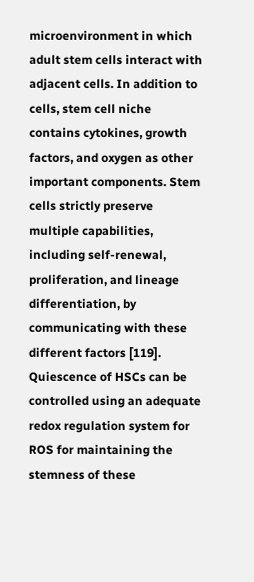microenvironment in which adult stem cells interact with adjacent cells. In addition to cells, stem cell niche contains cytokines, growth factors, and oxygen as other important components. Stem cells strictly preserve multiple capabilities, including self-renewal, proliferation, and lineage differentiation, by communicating with these different factors [119]. Quiescence of HSCs can be controlled using an adequate redox regulation system for ROS for maintaining the stemness of these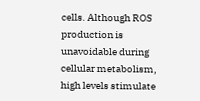cells. Although ROS production is unavoidable during cellular metabolism, high levels stimulate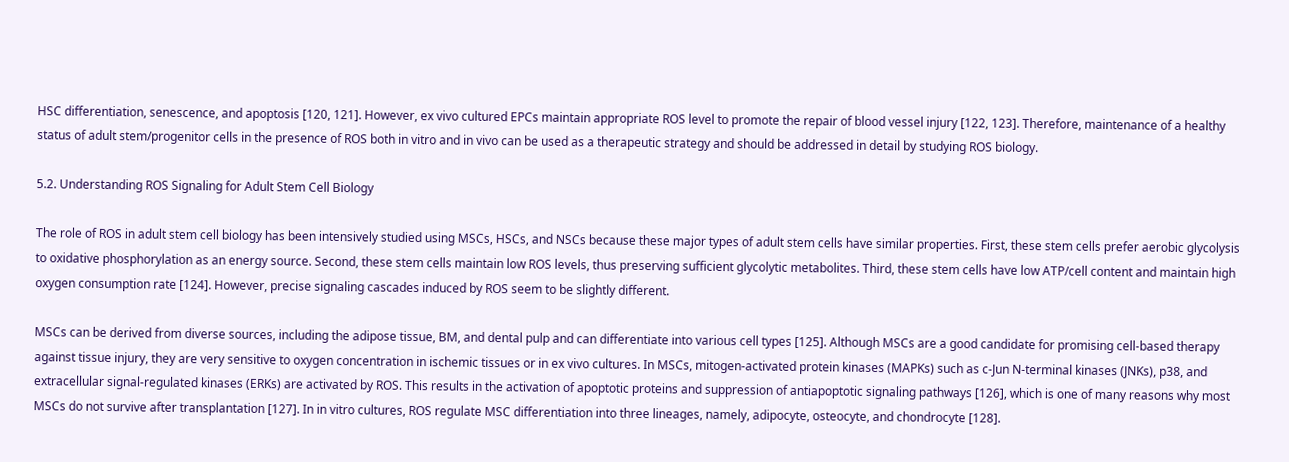HSC differentiation, senescence, and apoptosis [120, 121]. However, ex vivo cultured EPCs maintain appropriate ROS level to promote the repair of blood vessel injury [122, 123]. Therefore, maintenance of a healthy status of adult stem/progenitor cells in the presence of ROS both in vitro and in vivo can be used as a therapeutic strategy and should be addressed in detail by studying ROS biology.

5.2. Understanding ROS Signaling for Adult Stem Cell Biology

The role of ROS in adult stem cell biology has been intensively studied using MSCs, HSCs, and NSCs because these major types of adult stem cells have similar properties. First, these stem cells prefer aerobic glycolysis to oxidative phosphorylation as an energy source. Second, these stem cells maintain low ROS levels, thus preserving sufficient glycolytic metabolites. Third, these stem cells have low ATP/cell content and maintain high oxygen consumption rate [124]. However, precise signaling cascades induced by ROS seem to be slightly different.

MSCs can be derived from diverse sources, including the adipose tissue, BM, and dental pulp and can differentiate into various cell types [125]. Although MSCs are a good candidate for promising cell-based therapy against tissue injury, they are very sensitive to oxygen concentration in ischemic tissues or in ex vivo cultures. In MSCs, mitogen-activated protein kinases (MAPKs) such as c-Jun N-terminal kinases (JNKs), p38, and extracellular signal-regulated kinases (ERKs) are activated by ROS. This results in the activation of apoptotic proteins and suppression of antiapoptotic signaling pathways [126], which is one of many reasons why most MSCs do not survive after transplantation [127]. In in vitro cultures, ROS regulate MSC differentiation into three lineages, namely, adipocyte, osteocyte, and chondrocyte [128].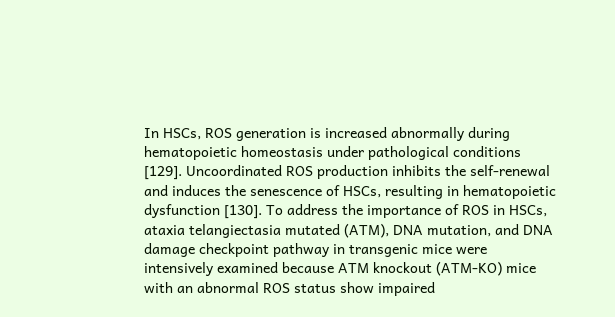In HSCs, ROS generation is increased abnormally during hematopoietic homeostasis under pathological conditions [129]. Uncoordinated ROS production inhibits the self-renewal and induces the senescence of HSCs, resulting in hematopoietic dysfunction [130]. To address the importance of ROS in HSCs, ataxia telangiectasia mutated (ATM), DNA mutation, and DNA damage checkpoint pathway in transgenic mice were intensively examined because ATM knockout (ATM-KO) mice with an abnormal ROS status show impaired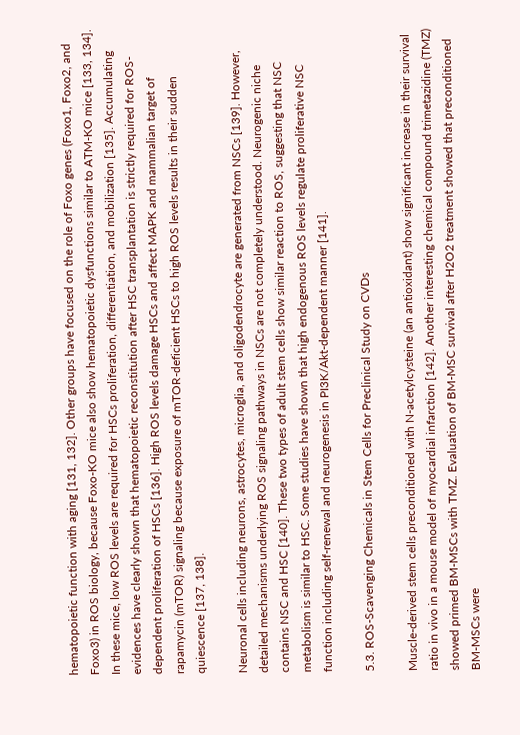hematopoietic function with aging [131, 132]. Other groups have focused on the role of Foxo genes (Foxo1, Foxo2, and Foxo3) in ROS biology, because Foxo-KO mice also show hematopoietic dysfunctions similar to ATM-KO mice [133, 134]. In these mice, low ROS levels are required for HSCs proliferation, differentiation, and mobilization [135]. Accumulating evidences have clearly shown that hematopoietic reconstitution after HSC transplantation is strictly required for ROS-dependent proliferation of HSCs [136]. High ROS levels damage HSCs and affect MAPK and mammalian target of rapamycin (mTOR) signaling because exposure of mTOR-deficient HSCs to high ROS levels results in their sudden quiescence [137, 138].

Neuronal cells including neurons, astrocytes, microglia, and oligodendrocyte are generated from NSCs [139]. However, detailed mechanisms underlying ROS signaling pathways in NSCs are not completely understood. Neurogenic niche contains NSC and HSC [140]. These two types of adult stem cells show similar reaction to ROS, suggesting that NSC metabolism is similar to HSC. Some studies have shown that high endogenous ROS levels regulate proliferative NSC function including self-renewal and neurogenesis in PI3K/Akt-dependent manner [141].

5.3. ROS-Scavenging Chemicals in Stem Cells for Preclinical Study on CVDs

Muscle-derived stem cells preconditioned with N-acetylcysteine (an antioxidant) show significant increase in their survival ratio in vivo in a mouse model of myocardial infarction [142]. Another interesting chemical compound trimetazidine (TMZ) showed primed BM-MSCs with TMZ. Evaluation of BM-MSC survival after H2O2 treatment showed that preconditioned BM-MSCs were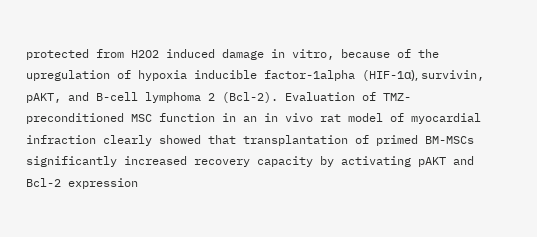protected from H2O2 induced damage in vitro, because of the upregulation of hypoxia inducible factor-1alpha (HIF-1α), survivin, pAKT, and B-cell lymphoma 2 (Bcl-2). Evaluation of TMZ-preconditioned MSC function in an in vivo rat model of myocardial infraction clearly showed that transplantation of primed BM-MSCs significantly increased recovery capacity by activating pAKT and Bcl-2 expression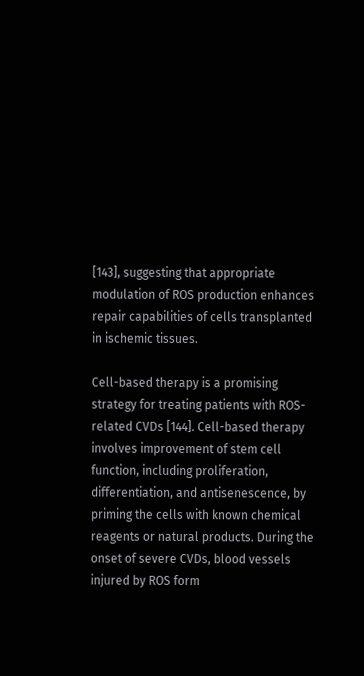[143], suggesting that appropriate modulation of ROS production enhances repair capabilities of cells transplanted in ischemic tissues.

Cell-based therapy is a promising strategy for treating patients with ROS-related CVDs [144]. Cell-based therapy involves improvement of stem cell function, including proliferation, differentiation, and antisenescence, by priming the cells with known chemical reagents or natural products. During the onset of severe CVDs, blood vessels injured by ROS form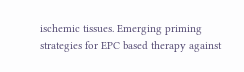ischemic tissues. Emerging priming strategies for EPC based therapy against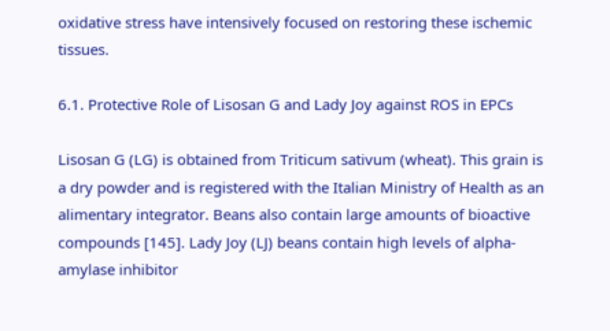oxidative stress have intensively focused on restoring these ischemic tissues.

6.1. Protective Role of Lisosan G and Lady Joy against ROS in EPCs

Lisosan G (LG) is obtained from Triticum sativum (wheat). This grain is a dry powder and is registered with the Italian Ministry of Health as an alimentary integrator. Beans also contain large amounts of bioactive compounds [145]. Lady Joy (LJ) beans contain high levels of alpha-amylase inhibitor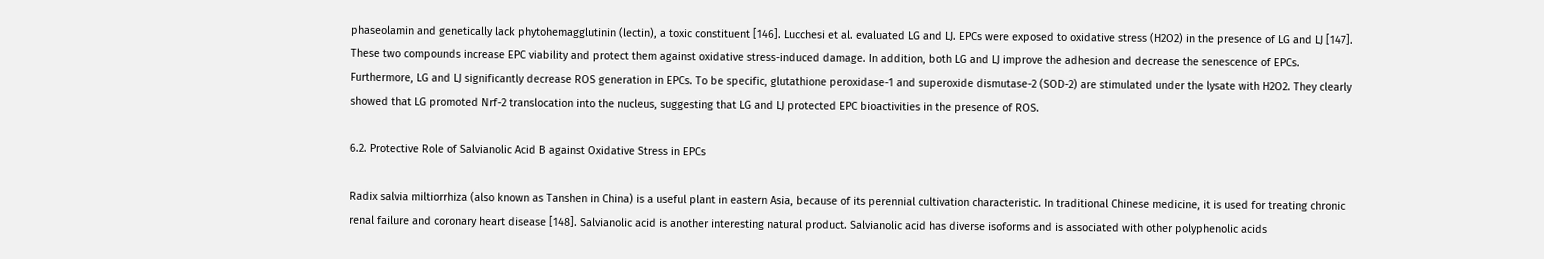phaseolamin and genetically lack phytohemagglutinin (lectin), a toxic constituent [146]. Lucchesi et al. evaluated LG and LJ. EPCs were exposed to oxidative stress (H2O2) in the presence of LG and LJ [147]. These two compounds increase EPC viability and protect them against oxidative stress-induced damage. In addition, both LG and LJ improve the adhesion and decrease the senescence of EPCs. Furthermore, LG and LJ significantly decrease ROS generation in EPCs. To be specific, glutathione peroxidase-1 and superoxide dismutase-2 (SOD-2) are stimulated under the lysate with H2O2. They clearly showed that LG promoted Nrf-2 translocation into the nucleus, suggesting that LG and LJ protected EPC bioactivities in the presence of ROS.

6.2. Protective Role of Salvianolic Acid B against Oxidative Stress in EPCs

Radix salvia miltiorrhiza (also known as Tanshen in China) is a useful plant in eastern Asia, because of its perennial cultivation characteristic. In traditional Chinese medicine, it is used for treating chronic renal failure and coronary heart disease [148]. Salvianolic acid is another interesting natural product. Salvianolic acid has diverse isoforms and is associated with other polyphenolic acids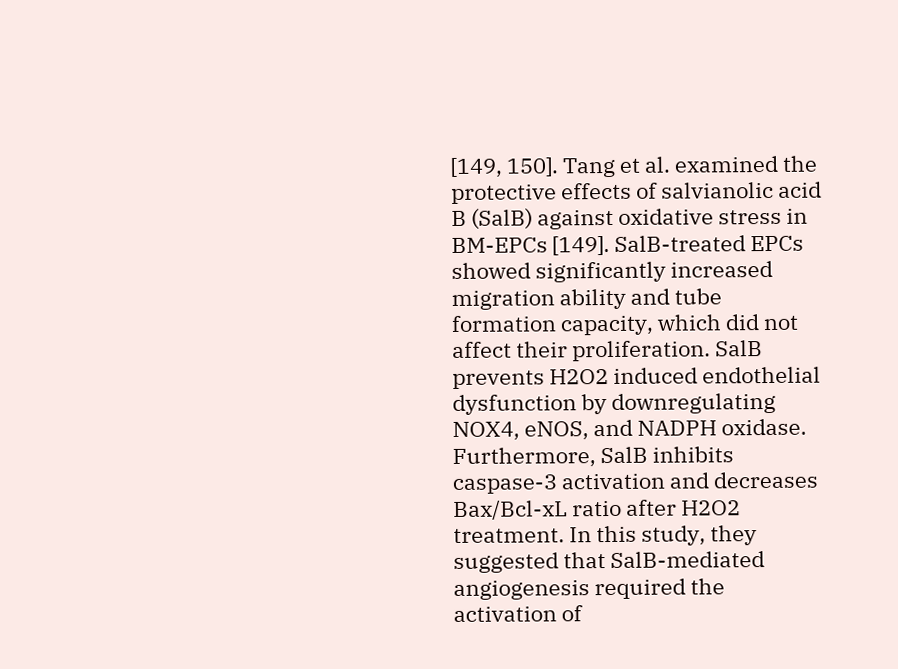[149, 150]. Tang et al. examined the protective effects of salvianolic acid B (SalB) against oxidative stress in BM-EPCs [149]. SalB-treated EPCs showed significantly increased migration ability and tube formation capacity, which did not affect their proliferation. SalB prevents H2O2 induced endothelial dysfunction by downregulating NOX4, eNOS, and NADPH oxidase. Furthermore, SalB inhibits caspase-3 activation and decreases Bax/Bcl-xL ratio after H2O2 treatment. In this study, they suggested that SalB-mediated angiogenesis required the activation of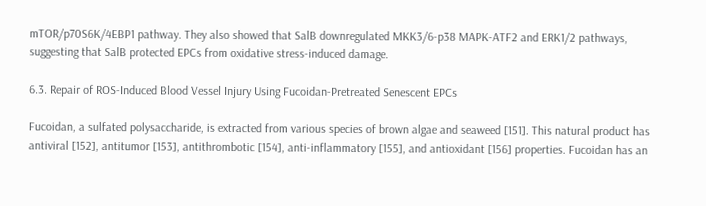mTOR/p70S6K/4EBP1 pathway. They also showed that SalB downregulated MKK3/6-p38 MAPK-ATF2 and ERK1/2 pathways, suggesting that SalB protected EPCs from oxidative stress-induced damage.

6.3. Repair of ROS-Induced Blood Vessel Injury Using Fucoidan-Pretreated Senescent EPCs

Fucoidan, a sulfated polysaccharide, is extracted from various species of brown algae and seaweed [151]. This natural product has antiviral [152], antitumor [153], antithrombotic [154], anti-inflammatory [155], and antioxidant [156] properties. Fucoidan has an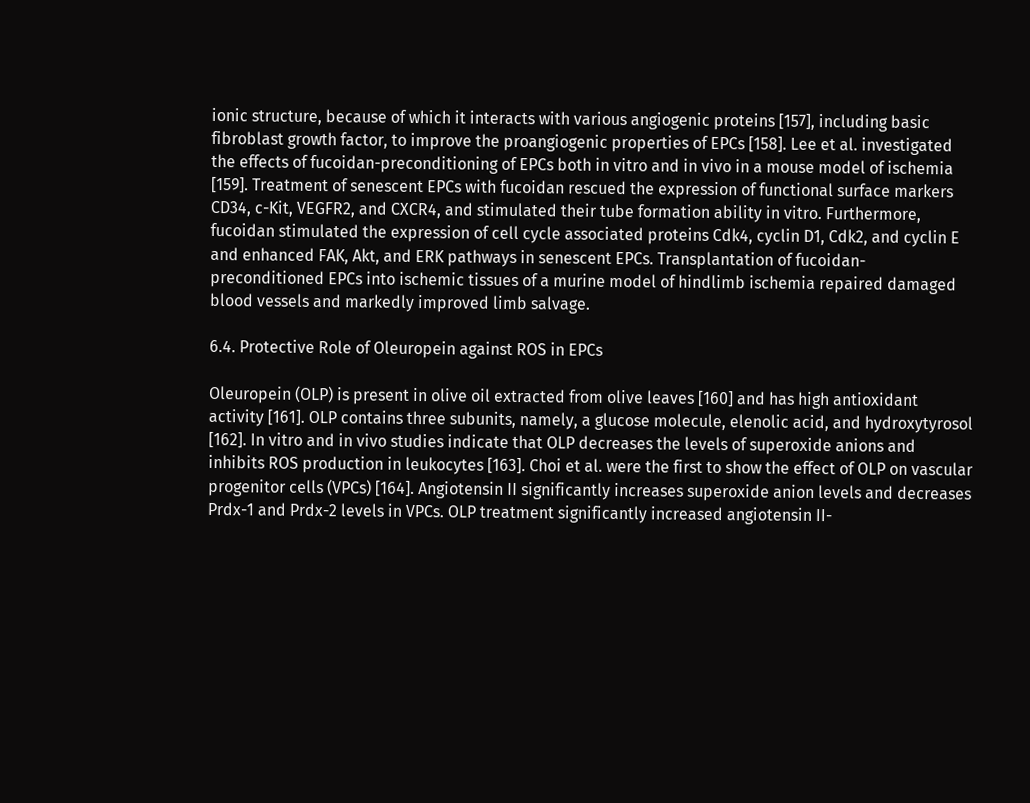ionic structure, because of which it interacts with various angiogenic proteins [157], including basic fibroblast growth factor, to improve the proangiogenic properties of EPCs [158]. Lee et al. investigated the effects of fucoidan-preconditioning of EPCs both in vitro and in vivo in a mouse model of ischemia [159]. Treatment of senescent EPCs with fucoidan rescued the expression of functional surface markers CD34, c-Kit, VEGFR2, and CXCR4, and stimulated their tube formation ability in vitro. Furthermore, fucoidan stimulated the expression of cell cycle associated proteins Cdk4, cyclin D1, Cdk2, and cyclin E and enhanced FAK, Akt, and ERK pathways in senescent EPCs. Transplantation of fucoidan-preconditioned EPCs into ischemic tissues of a murine model of hindlimb ischemia repaired damaged blood vessels and markedly improved limb salvage.

6.4. Protective Role of Oleuropein against ROS in EPCs

Oleuropein (OLP) is present in olive oil extracted from olive leaves [160] and has high antioxidant activity [161]. OLP contains three subunits, namely, a glucose molecule, elenolic acid, and hydroxytyrosol [162]. In vitro and in vivo studies indicate that OLP decreases the levels of superoxide anions and inhibits ROS production in leukocytes [163]. Choi et al. were the first to show the effect of OLP on vascular progenitor cells (VPCs) [164]. Angiotensin II significantly increases superoxide anion levels and decreases Prdx-1 and Prdx-2 levels in VPCs. OLP treatment significantly increased angiotensin II-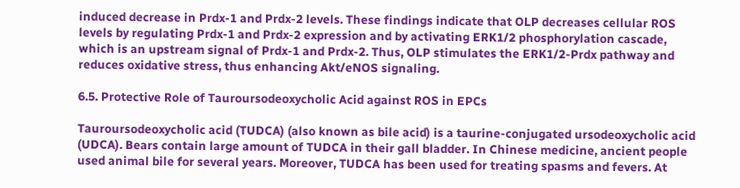induced decrease in Prdx-1 and Prdx-2 levels. These findings indicate that OLP decreases cellular ROS levels by regulating Prdx-1 and Prdx-2 expression and by activating ERK1/2 phosphorylation cascade, which is an upstream signal of Prdx-1 and Prdx-2. Thus, OLP stimulates the ERK1/2-Prdx pathway and reduces oxidative stress, thus enhancing Akt/eNOS signaling.

6.5. Protective Role of Tauroursodeoxycholic Acid against ROS in EPCs

Tauroursodeoxycholic acid (TUDCA) (also known as bile acid) is a taurine-conjugated ursodeoxycholic acid (UDCA). Bears contain large amount of TUDCA in their gall bladder. In Chinese medicine, ancient people used animal bile for several years. Moreover, TUDCA has been used for treating spasms and fevers. At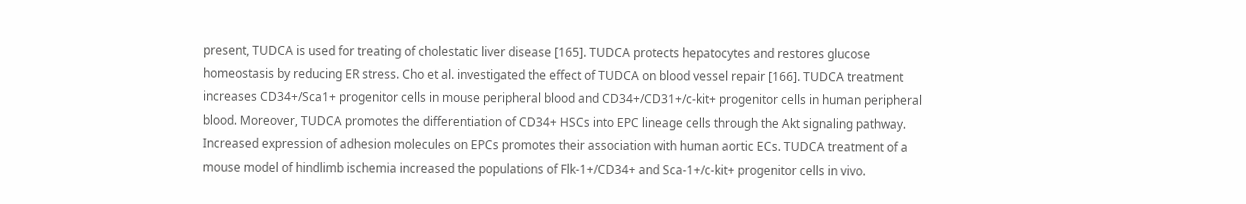present, TUDCA is used for treating of cholestatic liver disease [165]. TUDCA protects hepatocytes and restores glucose homeostasis by reducing ER stress. Cho et al. investigated the effect of TUDCA on blood vessel repair [166]. TUDCA treatment increases CD34+/Sca1+ progenitor cells in mouse peripheral blood and CD34+/CD31+/c-kit+ progenitor cells in human peripheral blood. Moreover, TUDCA promotes the differentiation of CD34+ HSCs into EPC lineage cells through the Akt signaling pathway. Increased expression of adhesion molecules on EPCs promotes their association with human aortic ECs. TUDCA treatment of a mouse model of hindlimb ischemia increased the populations of Flk-1+/CD34+ and Sca-1+/c-kit+ progenitor cells in vivo.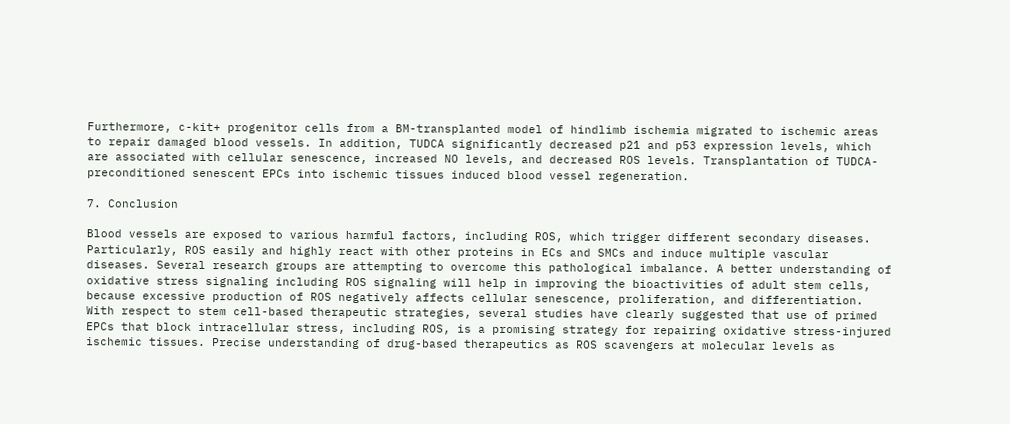Furthermore, c-kit+ progenitor cells from a BM-transplanted model of hindlimb ischemia migrated to ischemic areas to repair damaged blood vessels. In addition, TUDCA significantly decreased p21 and p53 expression levels, which are associated with cellular senescence, increased NO levels, and decreased ROS levels. Transplantation of TUDCA-preconditioned senescent EPCs into ischemic tissues induced blood vessel regeneration.

7. Conclusion

Blood vessels are exposed to various harmful factors, including ROS, which trigger different secondary diseases. Particularly, ROS easily and highly react with other proteins in ECs and SMCs and induce multiple vascular diseases. Several research groups are attempting to overcome this pathological imbalance. A better understanding of oxidative stress signaling including ROS signaling will help in improving the bioactivities of adult stem cells, because excessive production of ROS negatively affects cellular senescence, proliferation, and differentiation. With respect to stem cell-based therapeutic strategies, several studies have clearly suggested that use of primed EPCs that block intracellular stress, including ROS, is a promising strategy for repairing oxidative stress-injured ischemic tissues. Precise understanding of drug-based therapeutics as ROS scavengers at molecular levels as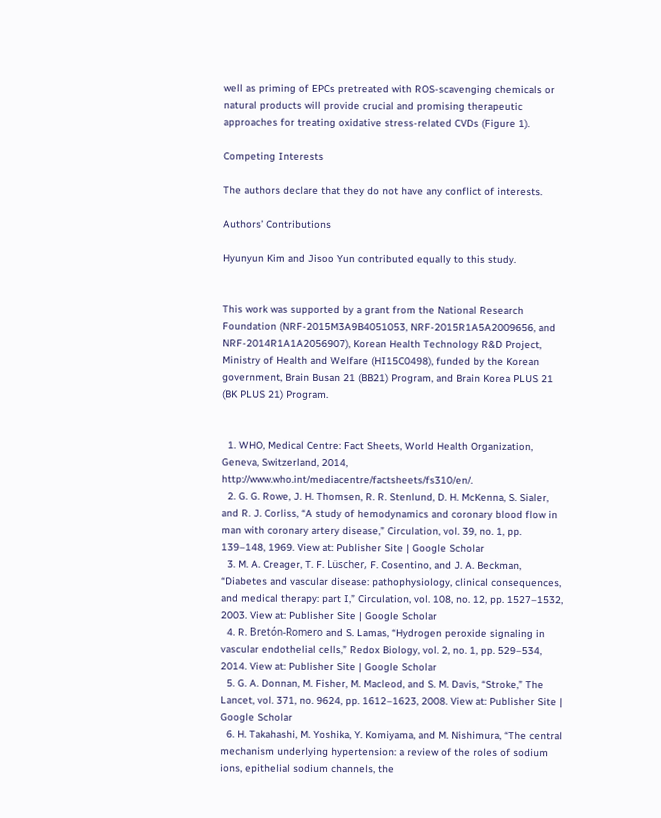well as priming of EPCs pretreated with ROS-scavenging chemicals or natural products will provide crucial and promising therapeutic approaches for treating oxidative stress-related CVDs (Figure 1).

Competing Interests

The authors declare that they do not have any conflict of interests.

Authors’ Contributions

Hyunyun Kim and Jisoo Yun contributed equally to this study.


This work was supported by a grant from the National Research Foundation (NRF-2015M3A9B4051053, NRF-2015R1A5A2009656, and NRF-2014R1A1A2056907), Korean Health Technology R&D Project, Ministry of Health and Welfare (HI15C0498), funded by the Korean government, Brain Busan 21 (BB21) Program, and Brain Korea PLUS 21 (BK PLUS 21) Program.


  1. WHO, Medical Centre: Fact Sheets, World Health Organization, Geneva, Switzerland, 2014, http://www.who.int/mediacentre/factsheets/fs310/en/.
  2. G. G. Rowe, J. H. Thomsen, R. R. Stenlund, D. H. McKenna, S. Sialer, and R. J. Corliss, “A study of hemodynamics and coronary blood flow in man with coronary artery disease,” Circulation, vol. 39, no. 1, pp. 139–148, 1969. View at: Publisher Site | Google Scholar
  3. M. A. Creager, T. F. Lüscher, F. Cosentino, and J. A. Beckman, “Diabetes and vascular disease: pathophysiology, clinical consequences, and medical therapy: part I,” Circulation, vol. 108, no. 12, pp. 1527–1532, 2003. View at: Publisher Site | Google Scholar
  4. R. Bretón-Romero and S. Lamas, “Hydrogen peroxide signaling in vascular endothelial cells,” Redox Biology, vol. 2, no. 1, pp. 529–534, 2014. View at: Publisher Site | Google Scholar
  5. G. A. Donnan, M. Fisher, M. Macleod, and S. M. Davis, “Stroke,” The Lancet, vol. 371, no. 9624, pp. 1612–1623, 2008. View at: Publisher Site | Google Scholar
  6. H. Takahashi, M. Yoshika, Y. Komiyama, and M. Nishimura, “The central mechanism underlying hypertension: a review of the roles of sodium ions, epithelial sodium channels, the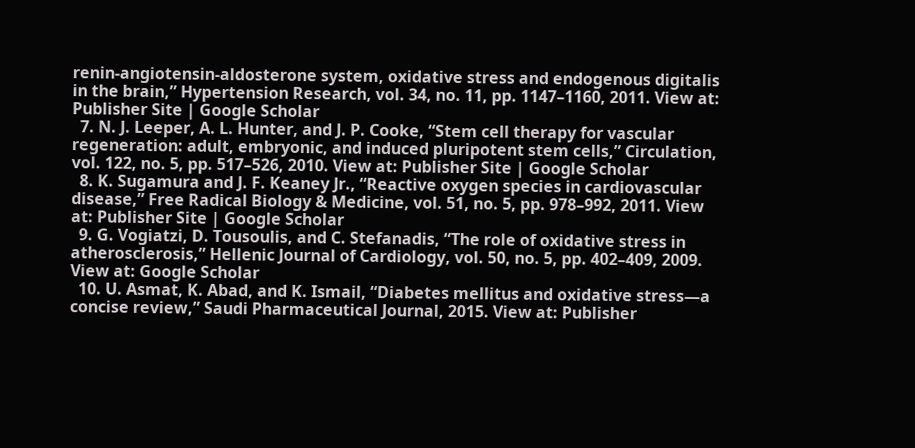renin-angiotensin-aldosterone system, oxidative stress and endogenous digitalis in the brain,” Hypertension Research, vol. 34, no. 11, pp. 1147–1160, 2011. View at: Publisher Site | Google Scholar
  7. N. J. Leeper, A. L. Hunter, and J. P. Cooke, “Stem cell therapy for vascular regeneration: adult, embryonic, and induced pluripotent stem cells,” Circulation, vol. 122, no. 5, pp. 517–526, 2010. View at: Publisher Site | Google Scholar
  8. K. Sugamura and J. F. Keaney Jr., “Reactive oxygen species in cardiovascular disease,” Free Radical Biology & Medicine, vol. 51, no. 5, pp. 978–992, 2011. View at: Publisher Site | Google Scholar
  9. G. Vogiatzi, D. Tousoulis, and C. Stefanadis, “The role of oxidative stress in atherosclerosis,” Hellenic Journal of Cardiology, vol. 50, no. 5, pp. 402–409, 2009. View at: Google Scholar
  10. U. Asmat, K. Abad, and K. Ismail, “Diabetes mellitus and oxidative stress—a concise review,” Saudi Pharmaceutical Journal, 2015. View at: Publisher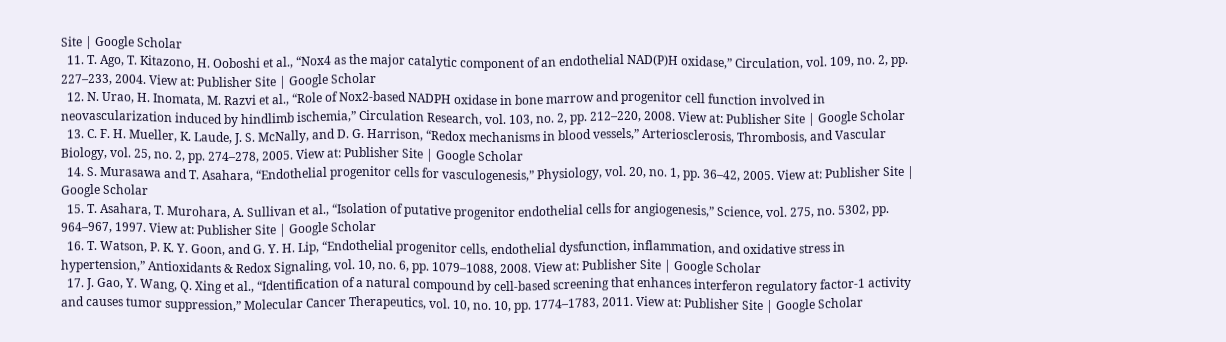Site | Google Scholar
  11. T. Ago, T. Kitazono, H. Ooboshi et al., “Nox4 as the major catalytic component of an endothelial NAD(P)H oxidase,” Circulation, vol. 109, no. 2, pp. 227–233, 2004. View at: Publisher Site | Google Scholar
  12. N. Urao, H. Inomata, M. Razvi et al., “Role of Nox2-based NADPH oxidase in bone marrow and progenitor cell function involved in neovascularization induced by hindlimb ischemia,” Circulation Research, vol. 103, no. 2, pp. 212–220, 2008. View at: Publisher Site | Google Scholar
  13. C. F. H. Mueller, K. Laude, J. S. McNally, and D. G. Harrison, “Redox mechanisms in blood vessels,” Arteriosclerosis, Thrombosis, and Vascular Biology, vol. 25, no. 2, pp. 274–278, 2005. View at: Publisher Site | Google Scholar
  14. S. Murasawa and T. Asahara, “Endothelial progenitor cells for vasculogenesis,” Physiology, vol. 20, no. 1, pp. 36–42, 2005. View at: Publisher Site | Google Scholar
  15. T. Asahara, T. Murohara, A. Sullivan et al., “Isolation of putative progenitor endothelial cells for angiogenesis,” Science, vol. 275, no. 5302, pp. 964–967, 1997. View at: Publisher Site | Google Scholar
  16. T. Watson, P. K. Y. Goon, and G. Y. H. Lip, “Endothelial progenitor cells, endothelial dysfunction, inflammation, and oxidative stress in hypertension,” Antioxidants & Redox Signaling, vol. 10, no. 6, pp. 1079–1088, 2008. View at: Publisher Site | Google Scholar
  17. J. Gao, Y. Wang, Q. Xing et al., “Identification of a natural compound by cell-based screening that enhances interferon regulatory factor-1 activity and causes tumor suppression,” Molecular Cancer Therapeutics, vol. 10, no. 10, pp. 1774–1783, 2011. View at: Publisher Site | Google Scholar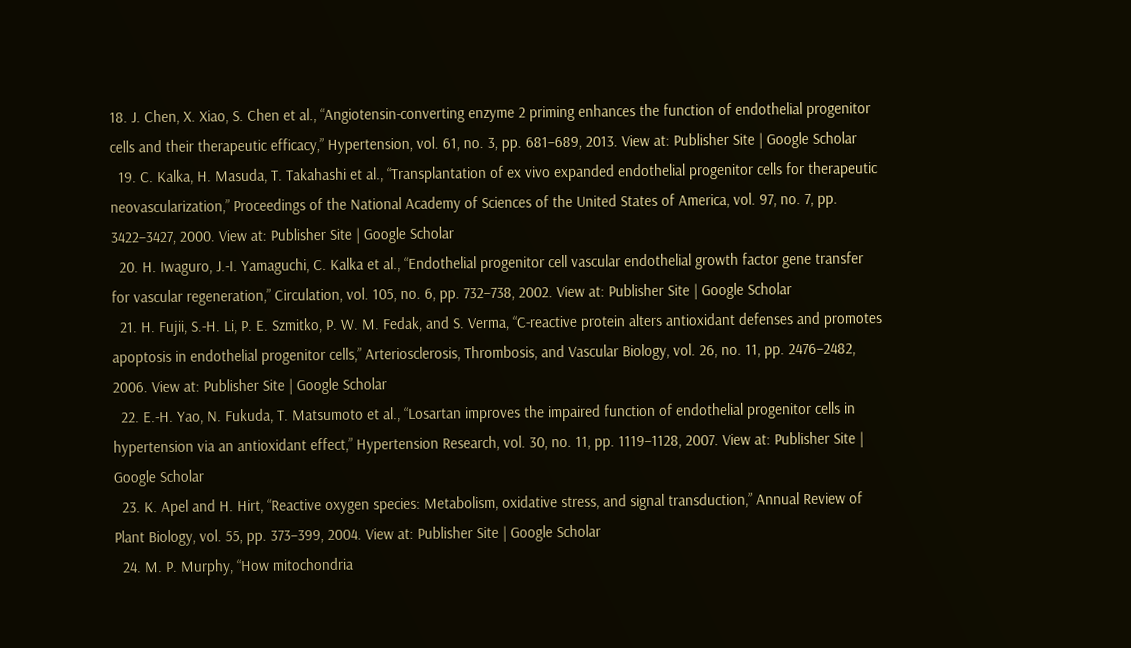18. J. Chen, X. Xiao, S. Chen et al., “Angiotensin-converting enzyme 2 priming enhances the function of endothelial progenitor cells and their therapeutic efficacy,” Hypertension, vol. 61, no. 3, pp. 681–689, 2013. View at: Publisher Site | Google Scholar
  19. C. Kalka, H. Masuda, T. Takahashi et al., “Transplantation of ex vivo expanded endothelial progenitor cells for therapeutic neovascularization,” Proceedings of the National Academy of Sciences of the United States of America, vol. 97, no. 7, pp. 3422–3427, 2000. View at: Publisher Site | Google Scholar
  20. H. Iwaguro, J.-I. Yamaguchi, C. Kalka et al., “Endothelial progenitor cell vascular endothelial growth factor gene transfer for vascular regeneration,” Circulation, vol. 105, no. 6, pp. 732–738, 2002. View at: Publisher Site | Google Scholar
  21. H. Fujii, S.-H. Li, P. E. Szmitko, P. W. M. Fedak, and S. Verma, “C-reactive protein alters antioxidant defenses and promotes apoptosis in endothelial progenitor cells,” Arteriosclerosis, Thrombosis, and Vascular Biology, vol. 26, no. 11, pp. 2476–2482, 2006. View at: Publisher Site | Google Scholar
  22. E.-H. Yao, N. Fukuda, T. Matsumoto et al., “Losartan improves the impaired function of endothelial progenitor cells in hypertension via an antioxidant effect,” Hypertension Research, vol. 30, no. 11, pp. 1119–1128, 2007. View at: Publisher Site | Google Scholar
  23. K. Apel and H. Hirt, “Reactive oxygen species: Metabolism, oxidative stress, and signal transduction,” Annual Review of Plant Biology, vol. 55, pp. 373–399, 2004. View at: Publisher Site | Google Scholar
  24. M. P. Murphy, “How mitochondria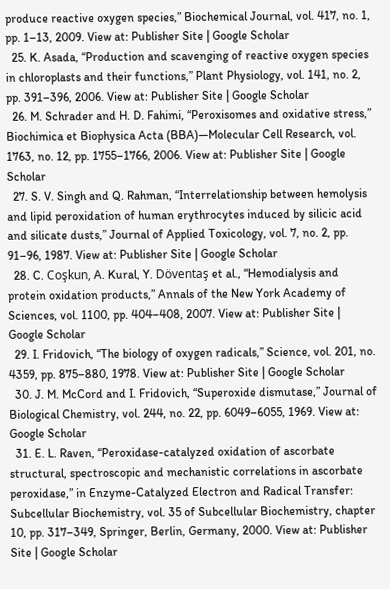produce reactive oxygen species,” Biochemical Journal, vol. 417, no. 1, pp. 1–13, 2009. View at: Publisher Site | Google Scholar
  25. K. Asada, “Production and scavenging of reactive oxygen species in chloroplasts and their functions,” Plant Physiology, vol. 141, no. 2, pp. 391–396, 2006. View at: Publisher Site | Google Scholar
  26. M. Schrader and H. D. Fahimi, “Peroxisomes and oxidative stress,” Biochimica et Biophysica Acta (BBA)—Molecular Cell Research, vol. 1763, no. 12, pp. 1755–1766, 2006. View at: Publisher Site | Google Scholar
  27. S. V. Singh and Q. Rahman, “Interrelationship between hemolysis and lipid peroxidation of human erythrocytes induced by silicic acid and silicate dusts,” Journal of Applied Toxicology, vol. 7, no. 2, pp. 91–96, 1987. View at: Publisher Site | Google Scholar
  28. C. Coşkun, A. Kural, Y. Döventaş et al., “Hemodialysis and protein oxidation products,” Annals of the New York Academy of Sciences, vol. 1100, pp. 404–408, 2007. View at: Publisher Site | Google Scholar
  29. I. Fridovich, “The biology of oxygen radicals,” Science, vol. 201, no. 4359, pp. 875–880, 1978. View at: Publisher Site | Google Scholar
  30. J. M. McCord and I. Fridovich, “Superoxide dismutase,” Journal of Biological Chemistry, vol. 244, no. 22, pp. 6049–6055, 1969. View at: Google Scholar
  31. E. L. Raven, “Peroxidase-catalyzed oxidation of ascorbate structural, spectroscopic and mechanistic correlations in ascorbate peroxidase,” in Enzyme-Catalyzed Electron and Radical Transfer: Subcellular Biochemistry, vol. 35 of Subcellular Biochemistry, chapter 10, pp. 317–349, Springer, Berlin, Germany, 2000. View at: Publisher Site | Google Scholar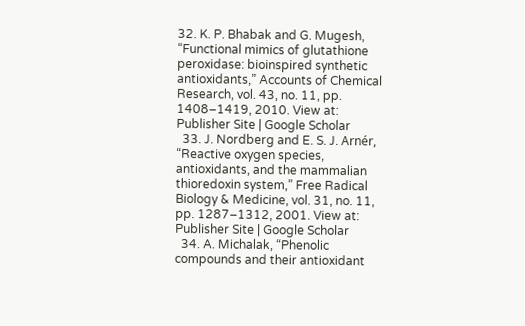32. K. P. Bhabak and G. Mugesh, “Functional mimics of glutathione peroxidase: bioinspired synthetic antioxidants,” Accounts of Chemical Research, vol. 43, no. 11, pp. 1408–1419, 2010. View at: Publisher Site | Google Scholar
  33. J. Nordberg and E. S. J. Arnér, “Reactive oxygen species, antioxidants, and the mammalian thioredoxin system,” Free Radical Biology & Medicine, vol. 31, no. 11, pp. 1287–1312, 2001. View at: Publisher Site | Google Scholar
  34. A. Michalak, “Phenolic compounds and their antioxidant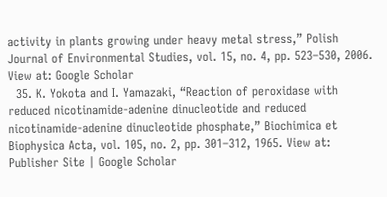activity in plants growing under heavy metal stress,” Polish Journal of Environmental Studies, vol. 15, no. 4, pp. 523–530, 2006. View at: Google Scholar
  35. K. Yokota and I. Yamazaki, “Reaction of peroxidase with reduced nicotinamide-adenine dinucleotide and reduced nicotinamide-adenine dinucleotide phosphate,” Biochimica et Biophysica Acta, vol. 105, no. 2, pp. 301–312, 1965. View at: Publisher Site | Google Scholar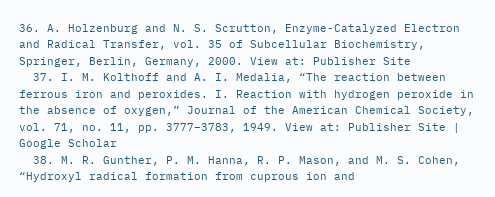36. A. Holzenburg and N. S. Scrutton, Enzyme-Catalyzed Electron and Radical Transfer, vol. 35 of Subcellular Biochemistry, Springer, Berlin, Germany, 2000. View at: Publisher Site
  37. I. M. Kolthoff and A. I. Medalia, “The reaction between ferrous iron and peroxides. I. Reaction with hydrogen peroxide in the absence of oxygen,” Journal of the American Chemical Society, vol. 71, no. 11, pp. 3777–3783, 1949. View at: Publisher Site | Google Scholar
  38. M. R. Gunther, P. M. Hanna, R. P. Mason, and M. S. Cohen, “Hydroxyl radical formation from cuprous ion and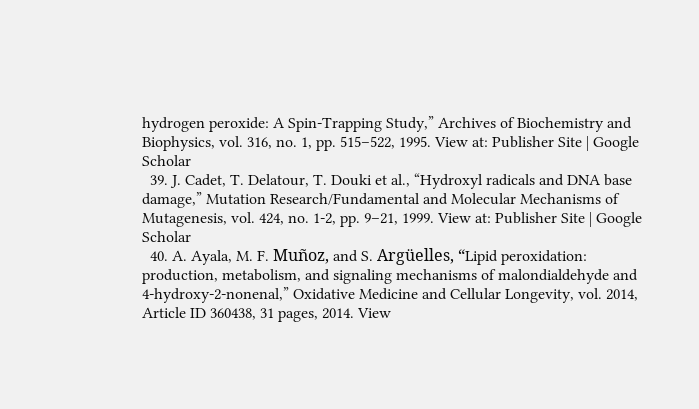hydrogen peroxide: A Spin-Trapping Study,” Archives of Biochemistry and Biophysics, vol. 316, no. 1, pp. 515–522, 1995. View at: Publisher Site | Google Scholar
  39. J. Cadet, T. Delatour, T. Douki et al., “Hydroxyl radicals and DNA base damage,” Mutation Research/Fundamental and Molecular Mechanisms of Mutagenesis, vol. 424, no. 1-2, pp. 9–21, 1999. View at: Publisher Site | Google Scholar
  40. A. Ayala, M. F. Muñoz, and S. Argüelles, “Lipid peroxidation: production, metabolism, and signaling mechanisms of malondialdehyde and 4-hydroxy-2-nonenal,” Oxidative Medicine and Cellular Longevity, vol. 2014, Article ID 360438, 31 pages, 2014. View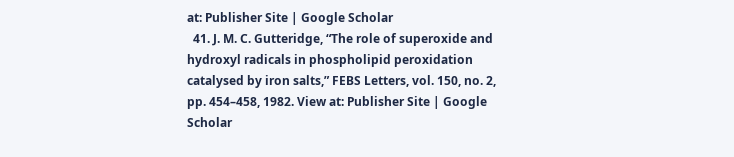at: Publisher Site | Google Scholar
  41. J. M. C. Gutteridge, “The role of superoxide and hydroxyl radicals in phospholipid peroxidation catalysed by iron salts,” FEBS Letters, vol. 150, no. 2, pp. 454–458, 1982. View at: Publisher Site | Google Scholar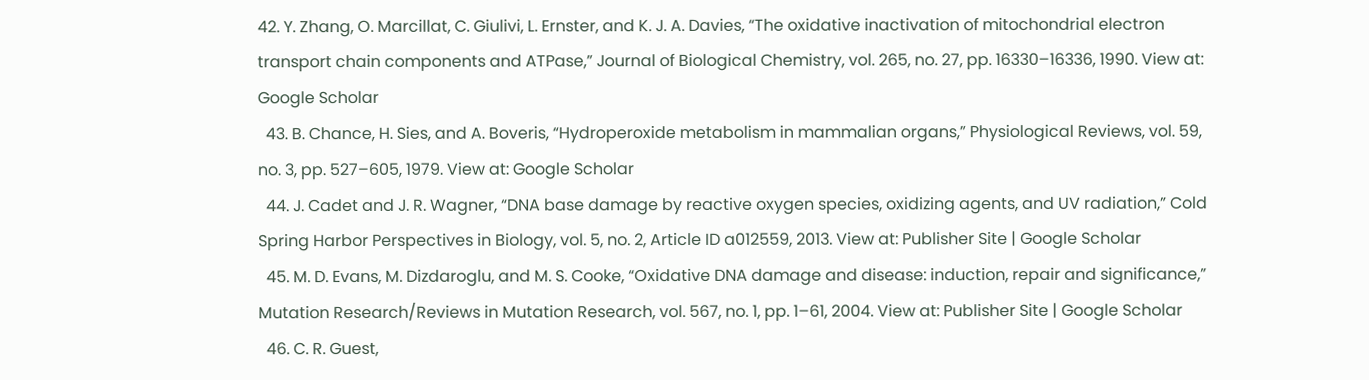42. Y. Zhang, O. Marcillat, C. Giulivi, L. Ernster, and K. J. A. Davies, “The oxidative inactivation of mitochondrial electron transport chain components and ATPase,” Journal of Biological Chemistry, vol. 265, no. 27, pp. 16330–16336, 1990. View at: Google Scholar
  43. B. Chance, H. Sies, and A. Boveris, “Hydroperoxide metabolism in mammalian organs,” Physiological Reviews, vol. 59, no. 3, pp. 527–605, 1979. View at: Google Scholar
  44. J. Cadet and J. R. Wagner, “DNA base damage by reactive oxygen species, oxidizing agents, and UV radiation,” Cold Spring Harbor Perspectives in Biology, vol. 5, no. 2, Article ID a012559, 2013. View at: Publisher Site | Google Scholar
  45. M. D. Evans, M. Dizdaroglu, and M. S. Cooke, “Oxidative DNA damage and disease: induction, repair and significance,” Mutation Research/Reviews in Mutation Research, vol. 567, no. 1, pp. 1–61, 2004. View at: Publisher Site | Google Scholar
  46. C. R. Guest,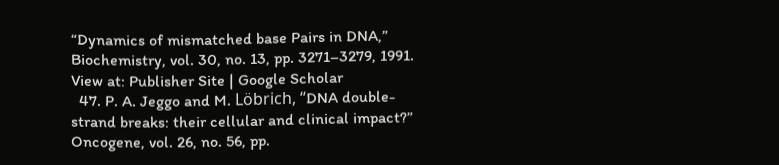“Dynamics of mismatched base Pairs in DNA,” Biochemistry, vol. 30, no. 13, pp. 3271–3279, 1991. View at: Publisher Site | Google Scholar
  47. P. A. Jeggo and M. Löbrich, “DNA double-strand breaks: their cellular and clinical impact?” Oncogene, vol. 26, no. 56, pp.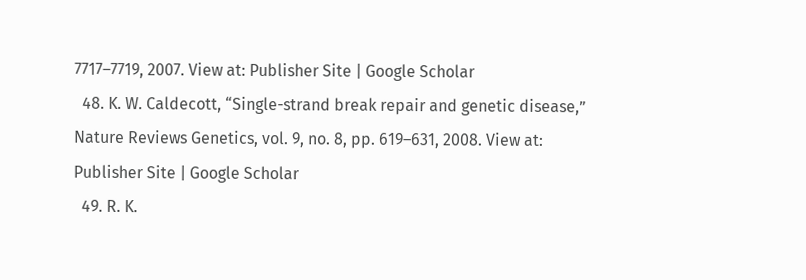7717–7719, 2007. View at: Publisher Site | Google Scholar
  48. K. W. Caldecott, “Single-strand break repair and genetic disease,” Nature Reviews Genetics, vol. 9, no. 8, pp. 619–631, 2008. View at: Publisher Site | Google Scholar
  49. R. K.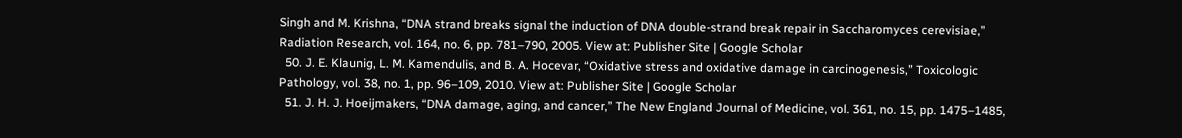Singh and M. Krishna, “DNA strand breaks signal the induction of DNA double-strand break repair in Saccharomyces cerevisiae,” Radiation Research, vol. 164, no. 6, pp. 781–790, 2005. View at: Publisher Site | Google Scholar
  50. J. E. Klaunig, L. M. Kamendulis, and B. A. Hocevar, “Oxidative stress and oxidative damage in carcinogenesis,” Toxicologic Pathology, vol. 38, no. 1, pp. 96–109, 2010. View at: Publisher Site | Google Scholar
  51. J. H. J. Hoeijmakers, “DNA damage, aging, and cancer,” The New England Journal of Medicine, vol. 361, no. 15, pp. 1475–1485,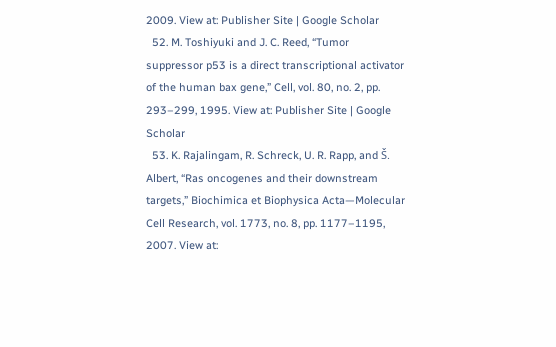2009. View at: Publisher Site | Google Scholar
  52. M. Toshiyuki and J. C. Reed, “Tumor suppressor p53 is a direct transcriptional activator of the human bax gene,” Cell, vol. 80, no. 2, pp. 293–299, 1995. View at: Publisher Site | Google Scholar
  53. K. Rajalingam, R. Schreck, U. R. Rapp, and Š. Albert, “Ras oncogenes and their downstream targets,” Biochimica et Biophysica Acta—Molecular Cell Research, vol. 1773, no. 8, pp. 1177–1195, 2007. View at: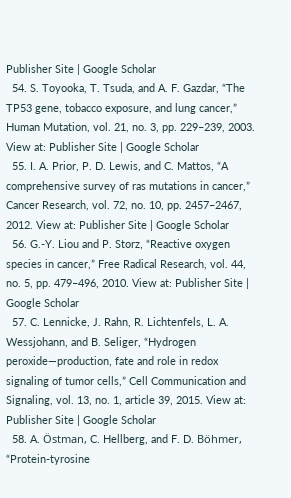Publisher Site | Google Scholar
  54. S. Toyooka, T. Tsuda, and A. F. Gazdar, “The TP53 gene, tobacco exposure, and lung cancer,” Human Mutation, vol. 21, no. 3, pp. 229–239, 2003. View at: Publisher Site | Google Scholar
  55. I. A. Prior, P. D. Lewis, and C. Mattos, “A comprehensive survey of ras mutations in cancer,” Cancer Research, vol. 72, no. 10, pp. 2457–2467, 2012. View at: Publisher Site | Google Scholar
  56. G.-Y. Liou and P. Storz, “Reactive oxygen species in cancer,” Free Radical Research, vol. 44, no. 5, pp. 479–496, 2010. View at: Publisher Site | Google Scholar
  57. C. Lennicke, J. Rahn, R. Lichtenfels, L. A. Wessjohann, and B. Seliger, “Hydrogen peroxide—production, fate and role in redox signaling of tumor cells,” Cell Communication and Signaling, vol. 13, no. 1, article 39, 2015. View at: Publisher Site | Google Scholar
  58. A. Östman, C. Hellberg, and F. D. Böhmer, “Protein-tyrosine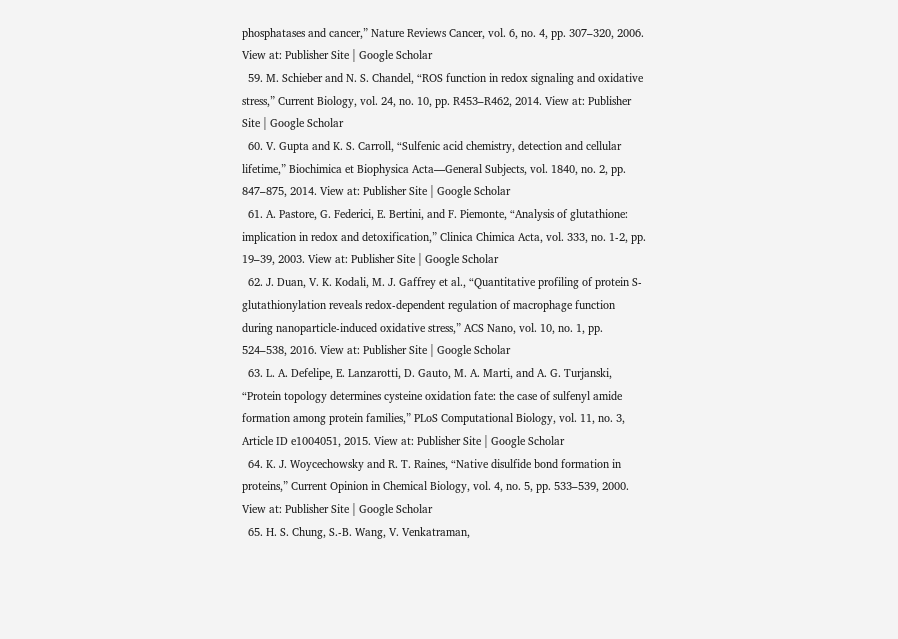phosphatases and cancer,” Nature Reviews Cancer, vol. 6, no. 4, pp. 307–320, 2006. View at: Publisher Site | Google Scholar
  59. M. Schieber and N. S. Chandel, “ROS function in redox signaling and oxidative stress,” Current Biology, vol. 24, no. 10, pp. R453–R462, 2014. View at: Publisher Site | Google Scholar
  60. V. Gupta and K. S. Carroll, “Sulfenic acid chemistry, detection and cellular lifetime,” Biochimica et Biophysica Acta—General Subjects, vol. 1840, no. 2, pp. 847–875, 2014. View at: Publisher Site | Google Scholar
  61. A. Pastore, G. Federici, E. Bertini, and F. Piemonte, “Analysis of glutathione: implication in redox and detoxification,” Clinica Chimica Acta, vol. 333, no. 1-2, pp. 19–39, 2003. View at: Publisher Site | Google Scholar
  62. J. Duan, V. K. Kodali, M. J. Gaffrey et al., “Quantitative profiling of protein S-glutathionylation reveals redox-dependent regulation of macrophage function during nanoparticle-induced oxidative stress,” ACS Nano, vol. 10, no. 1, pp. 524–538, 2016. View at: Publisher Site | Google Scholar
  63. L. A. Defelipe, E. Lanzarotti, D. Gauto, M. A. Marti, and A. G. Turjanski, “Protein topology determines cysteine oxidation fate: the case of sulfenyl amide formation among protein families,” PLoS Computational Biology, vol. 11, no. 3, Article ID e1004051, 2015. View at: Publisher Site | Google Scholar
  64. K. J. Woycechowsky and R. T. Raines, “Native disulfide bond formation in proteins,” Current Opinion in Chemical Biology, vol. 4, no. 5, pp. 533–539, 2000. View at: Publisher Site | Google Scholar
  65. H. S. Chung, S.-B. Wang, V. Venkatraman,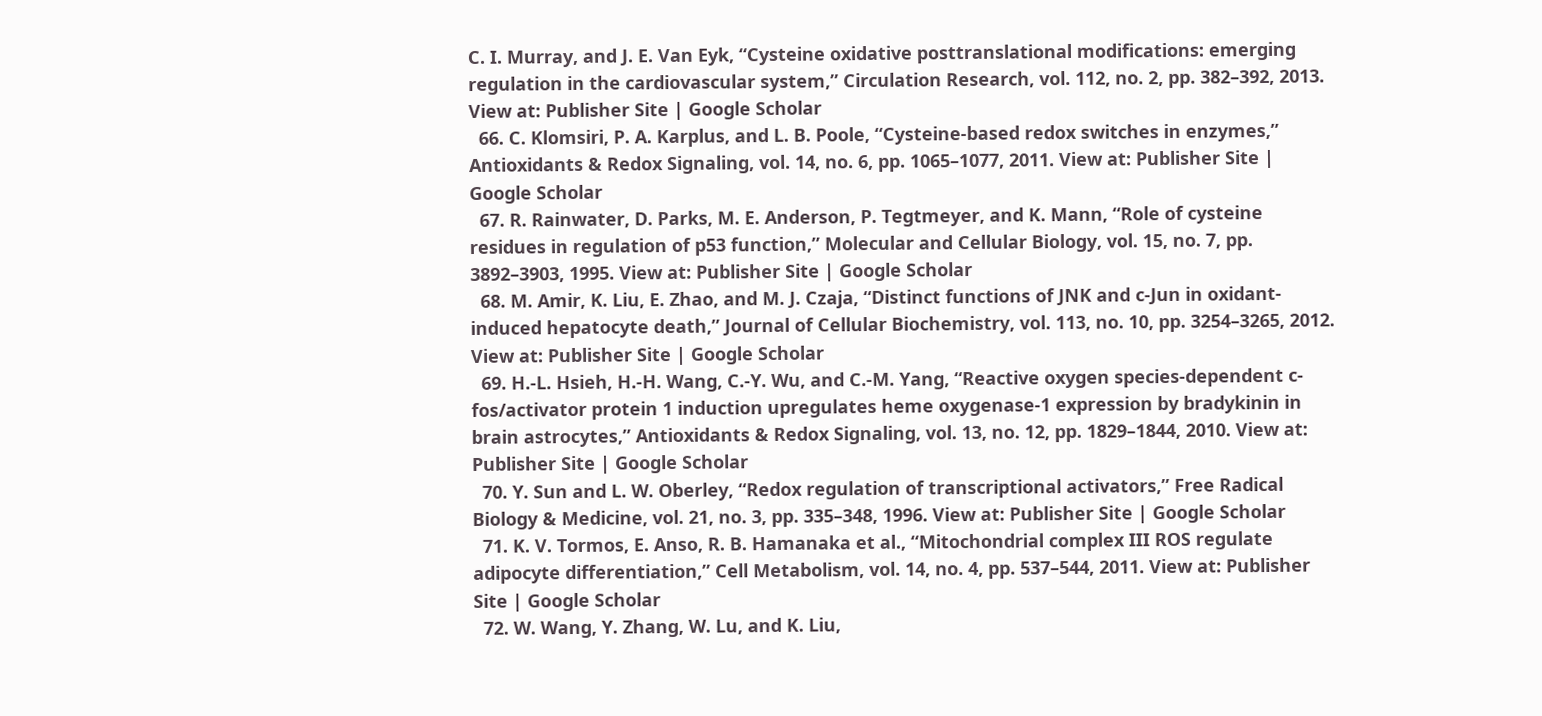C. I. Murray, and J. E. Van Eyk, “Cysteine oxidative posttranslational modifications: emerging regulation in the cardiovascular system,” Circulation Research, vol. 112, no. 2, pp. 382–392, 2013. View at: Publisher Site | Google Scholar
  66. C. Klomsiri, P. A. Karplus, and L. B. Poole, “Cysteine-based redox switches in enzymes,” Antioxidants & Redox Signaling, vol. 14, no. 6, pp. 1065–1077, 2011. View at: Publisher Site | Google Scholar
  67. R. Rainwater, D. Parks, M. E. Anderson, P. Tegtmeyer, and K. Mann, “Role of cysteine residues in regulation of p53 function,” Molecular and Cellular Biology, vol. 15, no. 7, pp. 3892–3903, 1995. View at: Publisher Site | Google Scholar
  68. M. Amir, K. Liu, E. Zhao, and M. J. Czaja, “Distinct functions of JNK and c-Jun in oxidant-induced hepatocyte death,” Journal of Cellular Biochemistry, vol. 113, no. 10, pp. 3254–3265, 2012. View at: Publisher Site | Google Scholar
  69. H.-L. Hsieh, H.-H. Wang, C.-Y. Wu, and C.-M. Yang, “Reactive oxygen species-dependent c-fos/activator protein 1 induction upregulates heme oxygenase-1 expression by bradykinin in brain astrocytes,” Antioxidants & Redox Signaling, vol. 13, no. 12, pp. 1829–1844, 2010. View at: Publisher Site | Google Scholar
  70. Y. Sun and L. W. Oberley, “Redox regulation of transcriptional activators,” Free Radical Biology & Medicine, vol. 21, no. 3, pp. 335–348, 1996. View at: Publisher Site | Google Scholar
  71. K. V. Tormos, E. Anso, R. B. Hamanaka et al., “Mitochondrial complex III ROS regulate adipocyte differentiation,” Cell Metabolism, vol. 14, no. 4, pp. 537–544, 2011. View at: Publisher Site | Google Scholar
  72. W. Wang, Y. Zhang, W. Lu, and K. Liu,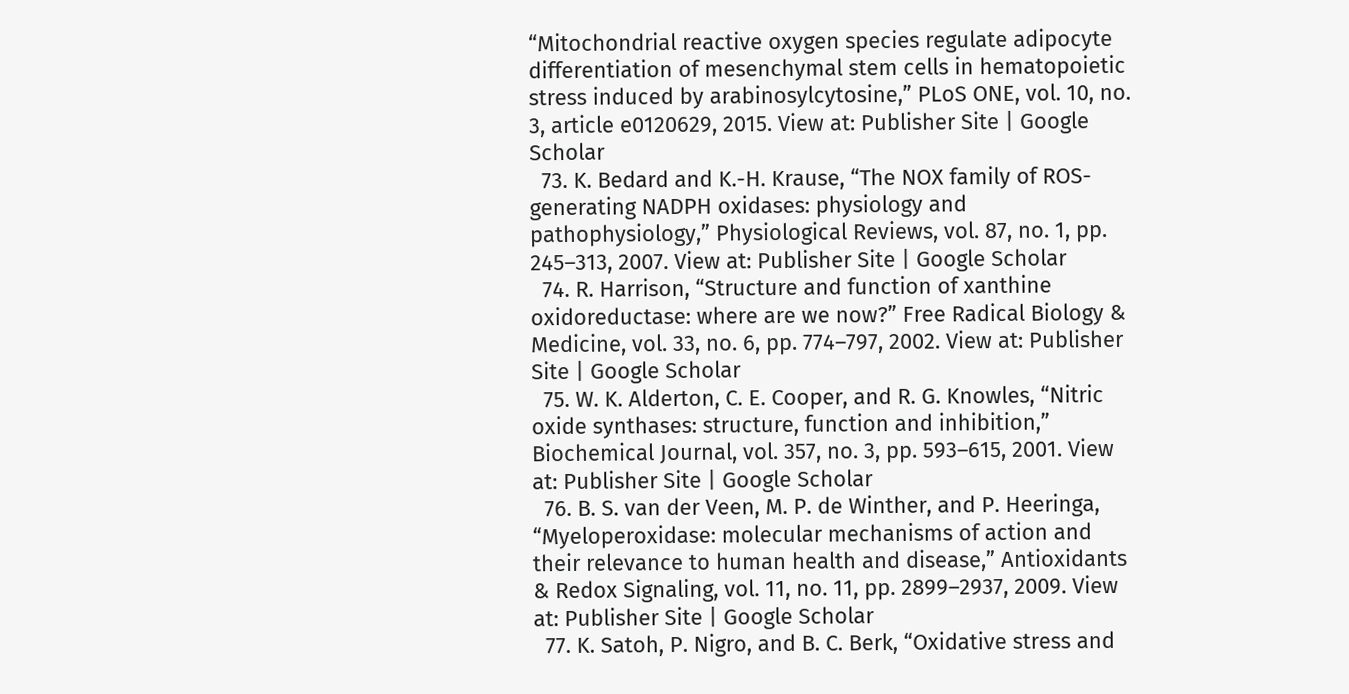“Mitochondrial reactive oxygen species regulate adipocyte differentiation of mesenchymal stem cells in hematopoietic stress induced by arabinosylcytosine,” PLoS ONE, vol. 10, no. 3, article e0120629, 2015. View at: Publisher Site | Google Scholar
  73. K. Bedard and K.-H. Krause, “The NOX family of ROS-generating NADPH oxidases: physiology and pathophysiology,” Physiological Reviews, vol. 87, no. 1, pp. 245–313, 2007. View at: Publisher Site | Google Scholar
  74. R. Harrison, “Structure and function of xanthine oxidoreductase: where are we now?” Free Radical Biology & Medicine, vol. 33, no. 6, pp. 774–797, 2002. View at: Publisher Site | Google Scholar
  75. W. K. Alderton, C. E. Cooper, and R. G. Knowles, “Nitric oxide synthases: structure, function and inhibition,” Biochemical Journal, vol. 357, no. 3, pp. 593–615, 2001. View at: Publisher Site | Google Scholar
  76. B. S. van der Veen, M. P. de Winther, and P. Heeringa, “Myeloperoxidase: molecular mechanisms of action and their relevance to human health and disease,” Antioxidants & Redox Signaling, vol. 11, no. 11, pp. 2899–2937, 2009. View at: Publisher Site | Google Scholar
  77. K. Satoh, P. Nigro, and B. C. Berk, “Oxidative stress and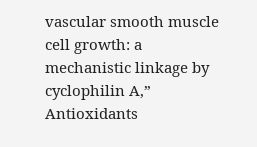vascular smooth muscle cell growth: a mechanistic linkage by cyclophilin A,” Antioxidants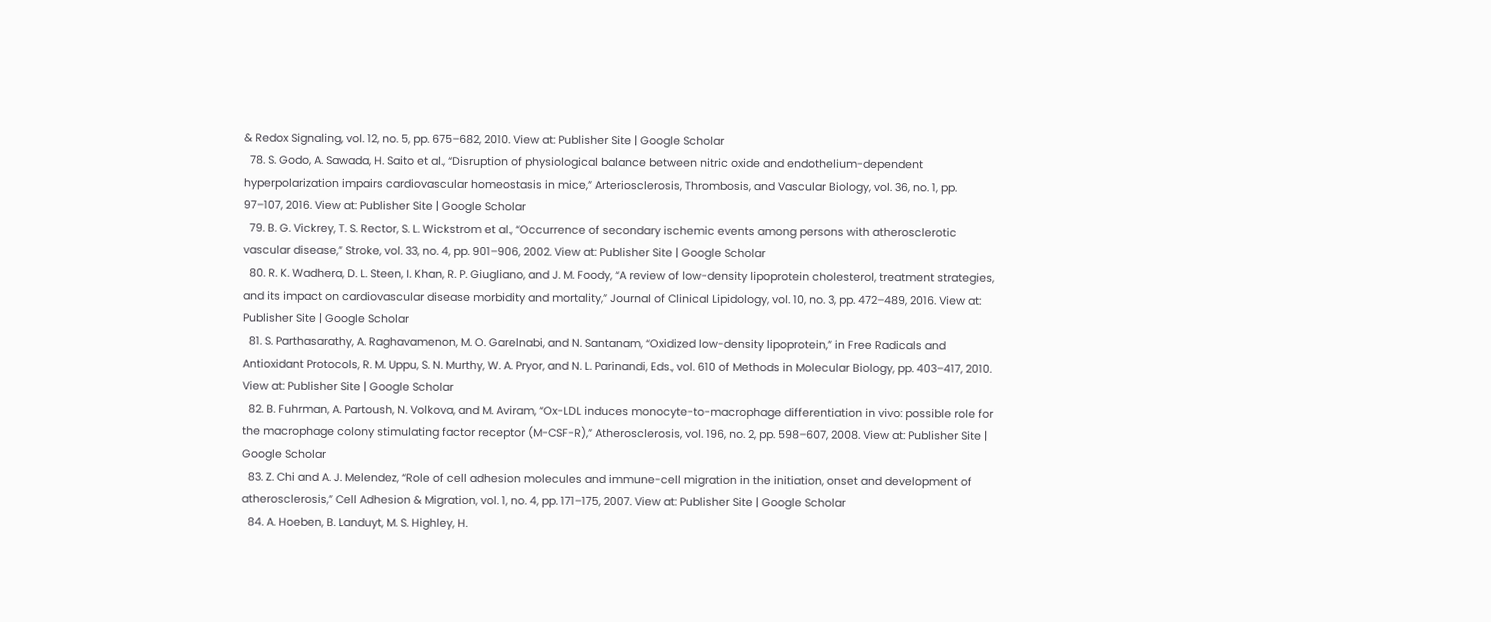& Redox Signaling, vol. 12, no. 5, pp. 675–682, 2010. View at: Publisher Site | Google Scholar
  78. S. Godo, A. Sawada, H. Saito et al., “Disruption of physiological balance between nitric oxide and endothelium-dependent hyperpolarization impairs cardiovascular homeostasis in mice,” Arteriosclerosis, Thrombosis, and Vascular Biology, vol. 36, no. 1, pp. 97–107, 2016. View at: Publisher Site | Google Scholar
  79. B. G. Vickrey, T. S. Rector, S. L. Wickstrom et al., “Occurrence of secondary ischemic events among persons with atherosclerotic vascular disease,” Stroke, vol. 33, no. 4, pp. 901–906, 2002. View at: Publisher Site | Google Scholar
  80. R. K. Wadhera, D. L. Steen, I. Khan, R. P. Giugliano, and J. M. Foody, “A review of low-density lipoprotein cholesterol, treatment strategies, and its impact on cardiovascular disease morbidity and mortality,” Journal of Clinical Lipidology, vol. 10, no. 3, pp. 472–489, 2016. View at: Publisher Site | Google Scholar
  81. S. Parthasarathy, A. Raghavamenon, M. O. Garelnabi, and N. Santanam, “Oxidized low-density lipoprotein,” in Free Radicals and Antioxidant Protocols, R. M. Uppu, S. N. Murthy, W. A. Pryor, and N. L. Parinandi, Eds., vol. 610 of Methods in Molecular Biology, pp. 403–417, 2010. View at: Publisher Site | Google Scholar
  82. B. Fuhrman, A. Partoush, N. Volkova, and M. Aviram, “Ox-LDL induces monocyte-to-macrophage differentiation in vivo: possible role for the macrophage colony stimulating factor receptor (M-CSF-R),” Atherosclerosis, vol. 196, no. 2, pp. 598–607, 2008. View at: Publisher Site | Google Scholar
  83. Z. Chi and A. J. Melendez, “Role of cell adhesion molecules and immune-cell migration in the initiation, onset and development of atherosclerosis,” Cell Adhesion & Migration, vol. 1, no. 4, pp. 171–175, 2007. View at: Publisher Site | Google Scholar
  84. A. Hoeben, B. Landuyt, M. S. Highley, H.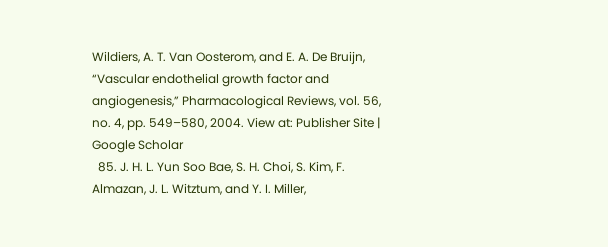Wildiers, A. T. Van Oosterom, and E. A. De Bruijn, “Vascular endothelial growth factor and angiogenesis,” Pharmacological Reviews, vol. 56, no. 4, pp. 549–580, 2004. View at: Publisher Site | Google Scholar
  85. J. H. L. Yun Soo Bae, S. H. Choi, S. Kim, F. Almazan, J. L. Witztum, and Y. I. Miller,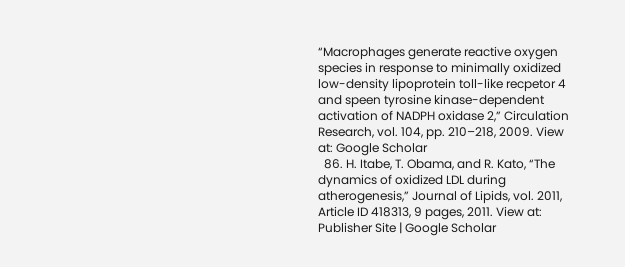“Macrophages generate reactive oxygen species in response to minimally oxidized low-density lipoprotein toll-like recpetor 4 and speen tyrosine kinase-dependent activation of NADPH oxidase 2,” Circulation Research, vol. 104, pp. 210–218, 2009. View at: Google Scholar
  86. H. Itabe, T. Obama, and R. Kato, “The dynamics of oxidized LDL during atherogenesis,” Journal of Lipids, vol. 2011, Article ID 418313, 9 pages, 2011. View at: Publisher Site | Google Scholar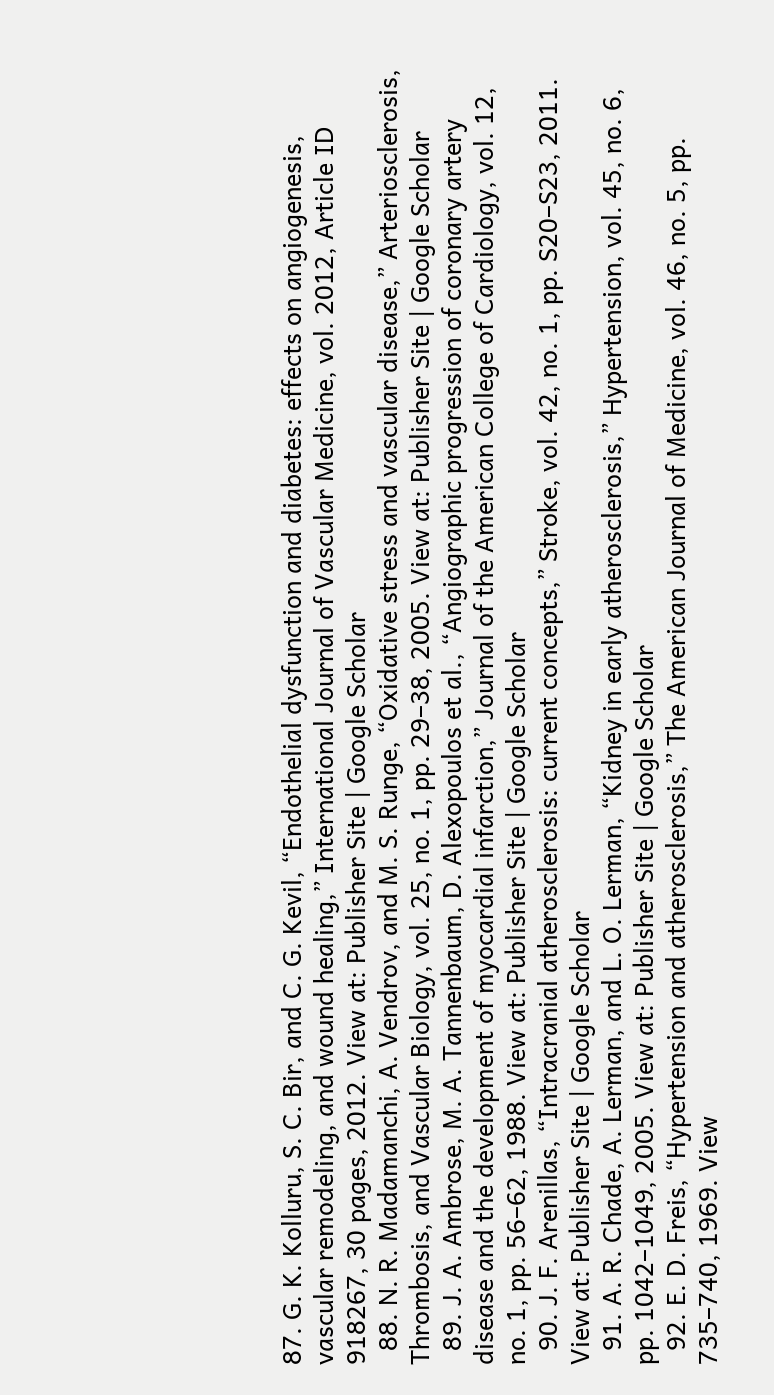87. G. K. Kolluru, S. C. Bir, and C. G. Kevil, “Endothelial dysfunction and diabetes: effects on angiogenesis, vascular remodeling, and wound healing,” International Journal of Vascular Medicine, vol. 2012, Article ID 918267, 30 pages, 2012. View at: Publisher Site | Google Scholar
  88. N. R. Madamanchi, A. Vendrov, and M. S. Runge, “Oxidative stress and vascular disease,” Arteriosclerosis, Thrombosis, and Vascular Biology, vol. 25, no. 1, pp. 29–38, 2005. View at: Publisher Site | Google Scholar
  89. J. A. Ambrose, M. A. Tannenbaum, D. Alexopoulos et al., “Angiographic progression of coronary artery disease and the development of myocardial infarction,” Journal of the American College of Cardiology, vol. 12, no. 1, pp. 56–62, 1988. View at: Publisher Site | Google Scholar
  90. J. F. Arenillas, “Intracranial atherosclerosis: current concepts,” Stroke, vol. 42, no. 1, pp. S20–S23, 2011. View at: Publisher Site | Google Scholar
  91. A. R. Chade, A. Lerman, and L. O. Lerman, “Kidney in early atherosclerosis,” Hypertension, vol. 45, no. 6, pp. 1042–1049, 2005. View at: Publisher Site | Google Scholar
  92. E. D. Freis, “Hypertension and atherosclerosis,” The American Journal of Medicine, vol. 46, no. 5, pp. 735–740, 1969. View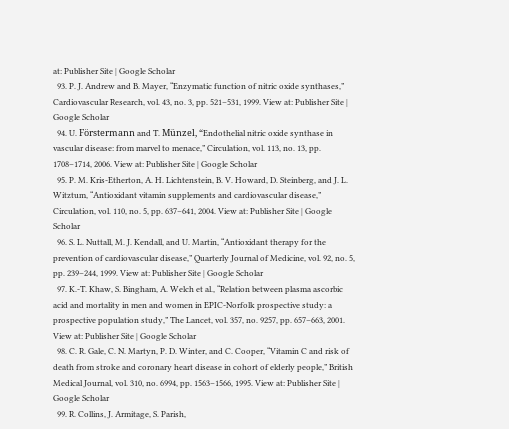at: Publisher Site | Google Scholar
  93. P. J. Andrew and B. Mayer, “Enzymatic function of nitric oxide synthases,” Cardiovascular Research, vol. 43, no. 3, pp. 521–531, 1999. View at: Publisher Site | Google Scholar
  94. U. Förstermann and T. Münzel, “Endothelial nitric oxide synthase in vascular disease: from marvel to menace,” Circulation, vol. 113, no. 13, pp. 1708–1714, 2006. View at: Publisher Site | Google Scholar
  95. P. M. Kris-Etherton, A. H. Lichtenstein, B. V. Howard, D. Steinberg, and J. L. Witztum, “Antioxidant vitamin supplements and cardiovascular disease,” Circulation, vol. 110, no. 5, pp. 637–641, 2004. View at: Publisher Site | Google Scholar
  96. S. L. Nuttall, M. J. Kendall, and U. Martin, “Antioxidant therapy for the prevention of cardiovascular disease,” Quarterly Journal of Medicine, vol. 92, no. 5, pp. 239–244, 1999. View at: Publisher Site | Google Scholar
  97. K.-T. Khaw, S. Bingham, A. Welch et al., “Relation between plasma ascorbic acid and mortality in men and women in EPIC-Norfolk prospective study: a prospective population study,” The Lancet, vol. 357, no. 9257, pp. 657–663, 2001. View at: Publisher Site | Google Scholar
  98. C. R. Gale, C. N. Martyn, P. D. Winter, and C. Cooper, “Vitamin C and risk of death from stroke and coronary heart disease in cohort of elderly people,” British Medical Journal, vol. 310, no. 6994, pp. 1563–1566, 1995. View at: Publisher Site | Google Scholar
  99. R. Collins, J. Armitage, S. Parish,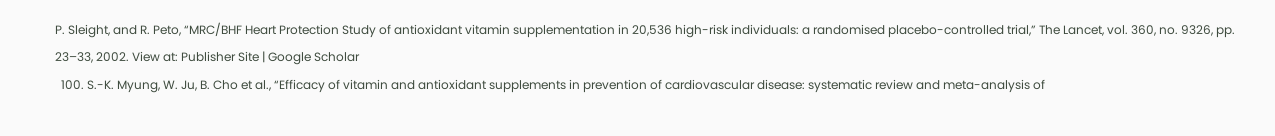P. Sleight, and R. Peto, “MRC/BHF Heart Protection Study of antioxidant vitamin supplementation in 20,536 high-risk individuals: a randomised placebo-controlled trial,” The Lancet, vol. 360, no. 9326, pp. 23–33, 2002. View at: Publisher Site | Google Scholar
  100. S.-K. Myung, W. Ju, B. Cho et al., “Efficacy of vitamin and antioxidant supplements in prevention of cardiovascular disease: systematic review and meta-analysis of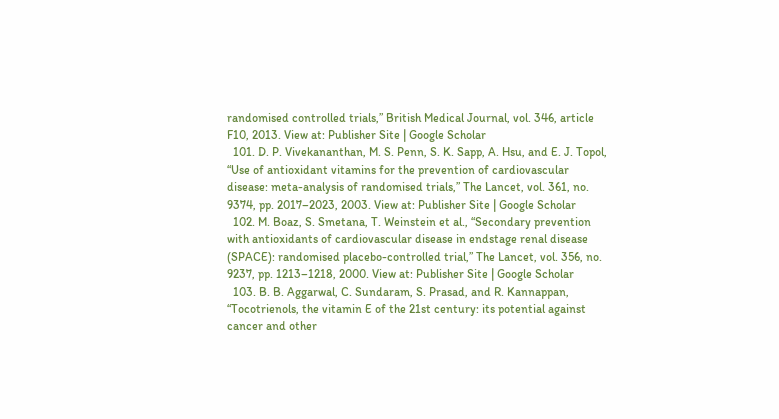randomised controlled trials,” British Medical Journal, vol. 346, article F10, 2013. View at: Publisher Site | Google Scholar
  101. D. P. Vivekananthan, M. S. Penn, S. K. Sapp, A. Hsu, and E. J. Topol, “Use of antioxidant vitamins for the prevention of cardiovascular disease: meta-analysis of randomised trials,” The Lancet, vol. 361, no. 9374, pp. 2017–2023, 2003. View at: Publisher Site | Google Scholar
  102. M. Boaz, S. Smetana, T. Weinstein et al., “Secondary prevention with antioxidants of cardiovascular disease in endstage renal disease (SPACE): randomised placebo-controlled trial,” The Lancet, vol. 356, no. 9237, pp. 1213–1218, 2000. View at: Publisher Site | Google Scholar
  103. B. B. Aggarwal, C. Sundaram, S. Prasad, and R. Kannappan, “Tocotrienols, the vitamin E of the 21st century: its potential against cancer and other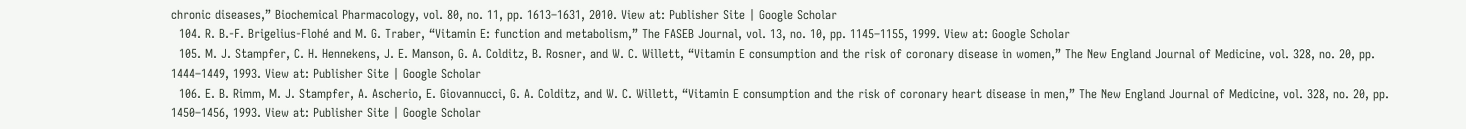chronic diseases,” Biochemical Pharmacology, vol. 80, no. 11, pp. 1613–1631, 2010. View at: Publisher Site | Google Scholar
  104. R. B.-F. Brigelius-Flohé and M. G. Traber, “Vitamin E: function and metabolism,” The FASEB Journal, vol. 13, no. 10, pp. 1145–1155, 1999. View at: Google Scholar
  105. M. J. Stampfer, C. H. Hennekens, J. E. Manson, G. A. Colditz, B. Rosner, and W. C. Willett, “Vitamin E consumption and the risk of coronary disease in women,” The New England Journal of Medicine, vol. 328, no. 20, pp. 1444–1449, 1993. View at: Publisher Site | Google Scholar
  106. E. B. Rimm, M. J. Stampfer, A. Ascherio, E. Giovannucci, G. A. Colditz, and W. C. Willett, “Vitamin E consumption and the risk of coronary heart disease in men,” The New England Journal of Medicine, vol. 328, no. 20, pp. 1450–1456, 1993. View at: Publisher Site | Google Scholar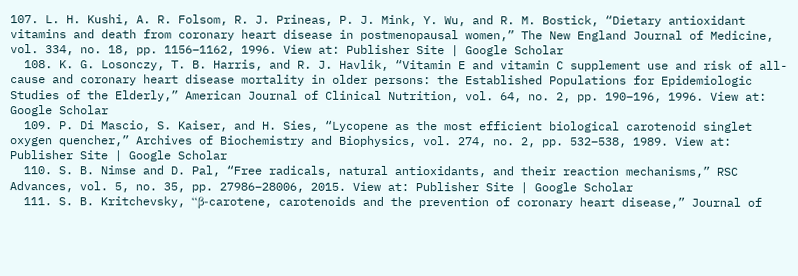107. L. H. Kushi, A. R. Folsom, R. J. Prineas, P. J. Mink, Y. Wu, and R. M. Bostick, “Dietary antioxidant vitamins and death from coronary heart disease in postmenopausal women,” The New England Journal of Medicine, vol. 334, no. 18, pp. 1156–1162, 1996. View at: Publisher Site | Google Scholar
  108. K. G. Losonczy, T. B. Harris, and R. J. Havlik, “Vitamin E and vitamin C supplement use and risk of all-cause and coronary heart disease mortality in older persons: the Established Populations for Epidemiologic Studies of the Elderly,” American Journal of Clinical Nutrition, vol. 64, no. 2, pp. 190–196, 1996. View at: Google Scholar
  109. P. Di Mascio, S. Kaiser, and H. Sies, “Lycopene as the most efficient biological carotenoid singlet oxygen quencher,” Archives of Biochemistry and Biophysics, vol. 274, no. 2, pp. 532–538, 1989. View at: Publisher Site | Google Scholar
  110. S. B. Nimse and D. Pal, “Free radicals, natural antioxidants, and their reaction mechanisms,” RSC Advances, vol. 5, no. 35, pp. 27986–28006, 2015. View at: Publisher Site | Google Scholar
  111. S. B. Kritchevsky, “β-carotene, carotenoids and the prevention of coronary heart disease,” Journal of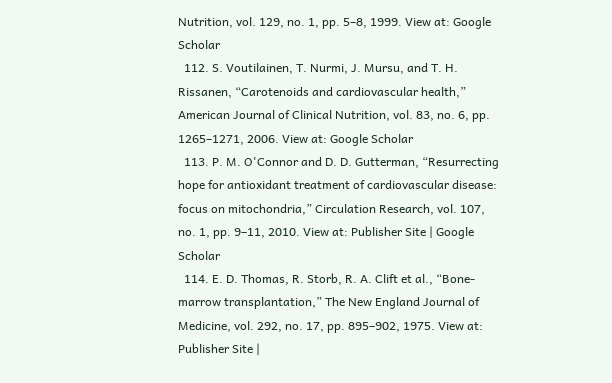Nutrition, vol. 129, no. 1, pp. 5–8, 1999. View at: Google Scholar
  112. S. Voutilainen, T. Nurmi, J. Mursu, and T. H. Rissanen, “Carotenoids and cardiovascular health,” American Journal of Clinical Nutrition, vol. 83, no. 6, pp. 1265–1271, 2006. View at: Google Scholar
  113. P. M. O'Connor and D. D. Gutterman, “Resurrecting hope for antioxidant treatment of cardiovascular disease: focus on mitochondria,” Circulation Research, vol. 107, no. 1, pp. 9–11, 2010. View at: Publisher Site | Google Scholar
  114. E. D. Thomas, R. Storb, R. A. Clift et al., “Bone-marrow transplantation,” The New England Journal of Medicine, vol. 292, no. 17, pp. 895–902, 1975. View at: Publisher Site |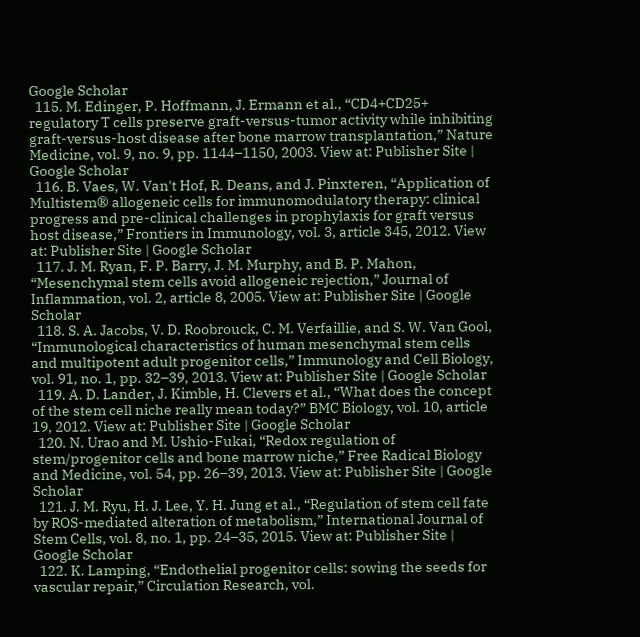Google Scholar
  115. M. Edinger, P. Hoffmann, J. Ermann et al., “CD4+CD25+ regulatory T cells preserve graft-versus-tumor activity while inhibiting graft-versus-host disease after bone marrow transplantation,” Nature Medicine, vol. 9, no. 9, pp. 1144–1150, 2003. View at: Publisher Site | Google Scholar
  116. B. Vaes, W. Van't Hof, R. Deans, and J. Pinxteren, “Application of Multistem® allogeneic cells for immunomodulatory therapy: clinical progress and pre-clinical challenges in prophylaxis for graft versus host disease,” Frontiers in Immunology, vol. 3, article 345, 2012. View at: Publisher Site | Google Scholar
  117. J. M. Ryan, F. P. Barry, J. M. Murphy, and B. P. Mahon, “Mesenchymal stem cells avoid allogeneic rejection,” Journal of Inflammation, vol. 2, article 8, 2005. View at: Publisher Site | Google Scholar
  118. S. A. Jacobs, V. D. Roobrouck, C. M. Verfaillie, and S. W. Van Gool, “Immunological characteristics of human mesenchymal stem cells and multipotent adult progenitor cells,” Immunology and Cell Biology, vol. 91, no. 1, pp. 32–39, 2013. View at: Publisher Site | Google Scholar
  119. A. D. Lander, J. Kimble, H. Clevers et al., “What does the concept of the stem cell niche really mean today?” BMC Biology, vol. 10, article 19, 2012. View at: Publisher Site | Google Scholar
  120. N. Urao and M. Ushio-Fukai, “Redox regulation of stem/progenitor cells and bone marrow niche,” Free Radical Biology and Medicine, vol. 54, pp. 26–39, 2013. View at: Publisher Site | Google Scholar
  121. J. M. Ryu, H. J. Lee, Y. H. Jung et al., “Regulation of stem cell fate by ROS-mediated alteration of metabolism,” International Journal of Stem Cells, vol. 8, no. 1, pp. 24–35, 2015. View at: Publisher Site | Google Scholar
  122. K. Lamping, “Endothelial progenitor cells: sowing the seeds for vascular repair,” Circulation Research, vol.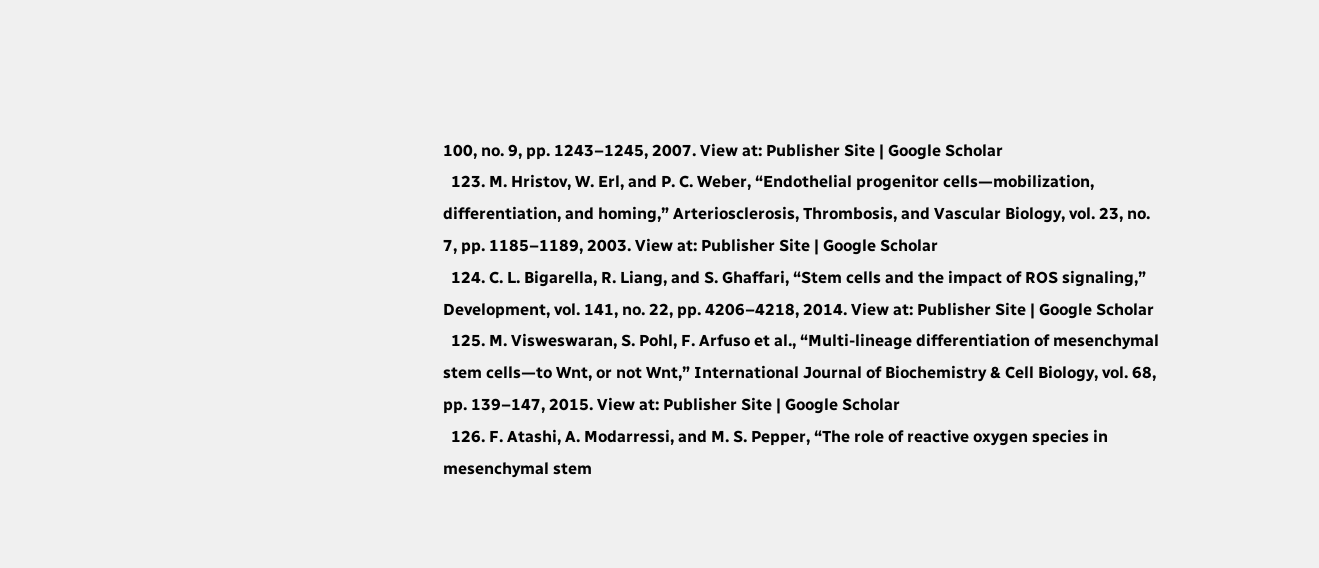100, no. 9, pp. 1243–1245, 2007. View at: Publisher Site | Google Scholar
  123. M. Hristov, W. Erl, and P. C. Weber, “Endothelial progenitor cells—mobilization, differentiation, and homing,” Arteriosclerosis, Thrombosis, and Vascular Biology, vol. 23, no. 7, pp. 1185–1189, 2003. View at: Publisher Site | Google Scholar
  124. C. L. Bigarella, R. Liang, and S. Ghaffari, “Stem cells and the impact of ROS signaling,” Development, vol. 141, no. 22, pp. 4206–4218, 2014. View at: Publisher Site | Google Scholar
  125. M. Visweswaran, S. Pohl, F. Arfuso et al., “Multi-lineage differentiation of mesenchymal stem cells—to Wnt, or not Wnt,” International Journal of Biochemistry & Cell Biology, vol. 68, pp. 139–147, 2015. View at: Publisher Site | Google Scholar
  126. F. Atashi, A. Modarressi, and M. S. Pepper, “The role of reactive oxygen species in mesenchymal stem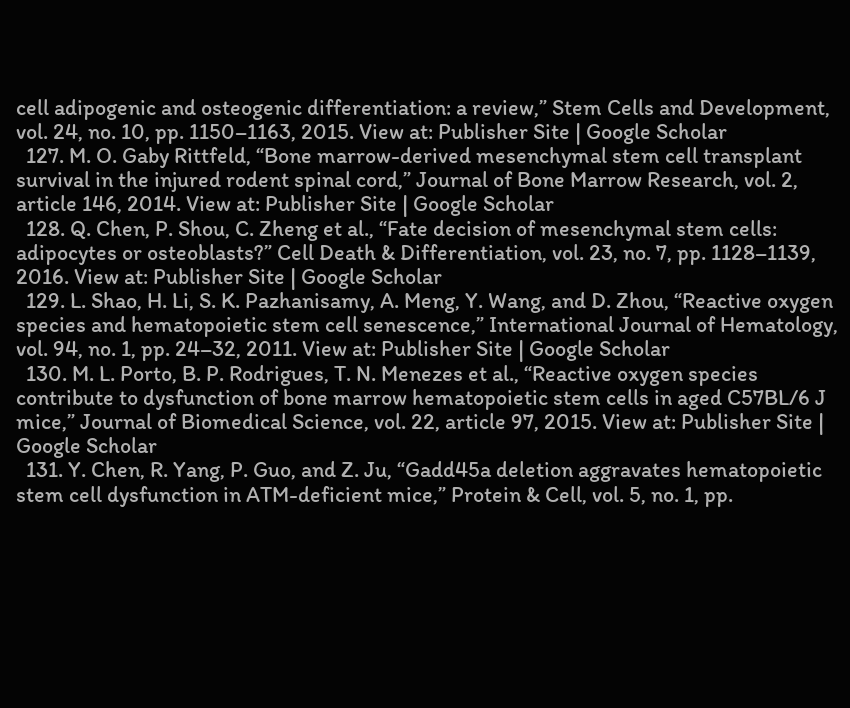cell adipogenic and osteogenic differentiation: a review,” Stem Cells and Development, vol. 24, no. 10, pp. 1150–1163, 2015. View at: Publisher Site | Google Scholar
  127. M. O. Gaby Rittfeld, “Bone marrow-derived mesenchymal stem cell transplant survival in the injured rodent spinal cord,” Journal of Bone Marrow Research, vol. 2, article 146, 2014. View at: Publisher Site | Google Scholar
  128. Q. Chen, P. Shou, C. Zheng et al., “Fate decision of mesenchymal stem cells: adipocytes or osteoblasts?” Cell Death & Differentiation, vol. 23, no. 7, pp. 1128–1139, 2016. View at: Publisher Site | Google Scholar
  129. L. Shao, H. Li, S. K. Pazhanisamy, A. Meng, Y. Wang, and D. Zhou, “Reactive oxygen species and hematopoietic stem cell senescence,” International Journal of Hematology, vol. 94, no. 1, pp. 24–32, 2011. View at: Publisher Site | Google Scholar
  130. M. L. Porto, B. P. Rodrigues, T. N. Menezes et al., “Reactive oxygen species contribute to dysfunction of bone marrow hematopoietic stem cells in aged C57BL/6 J mice,” Journal of Biomedical Science, vol. 22, article 97, 2015. View at: Publisher Site | Google Scholar
  131. Y. Chen, R. Yang, P. Guo, and Z. Ju, “Gadd45a deletion aggravates hematopoietic stem cell dysfunction in ATM-deficient mice,” Protein & Cell, vol. 5, no. 1, pp.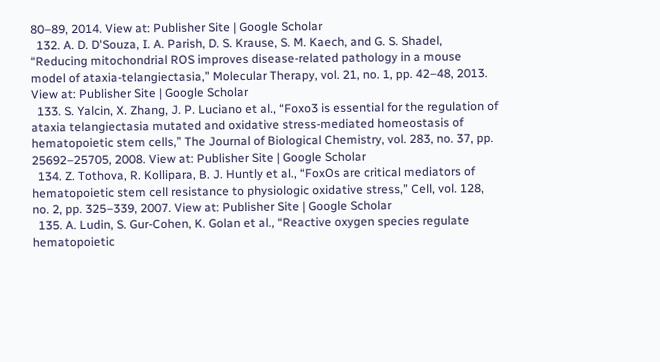80–89, 2014. View at: Publisher Site | Google Scholar
  132. A. D. D'Souza, I. A. Parish, D. S. Krause, S. M. Kaech, and G. S. Shadel, “Reducing mitochondrial ROS improves disease-related pathology in a mouse model of ataxia-telangiectasia,” Molecular Therapy, vol. 21, no. 1, pp. 42–48, 2013. View at: Publisher Site | Google Scholar
  133. S. Yalcin, X. Zhang, J. P. Luciano et al., “Foxo3 is essential for the regulation of ataxia telangiectasia mutated and oxidative stress-mediated homeostasis of hematopoietic stem cells,” The Journal of Biological Chemistry, vol. 283, no. 37, pp. 25692–25705, 2008. View at: Publisher Site | Google Scholar
  134. Z. Tothova, R. Kollipara, B. J. Huntly et al., “FoxOs are critical mediators of hematopoietic stem cell resistance to physiologic oxidative stress,” Cell, vol. 128, no. 2, pp. 325–339, 2007. View at: Publisher Site | Google Scholar
  135. A. Ludin, S. Gur-Cohen, K. Golan et al., “Reactive oxygen species regulate hematopoietic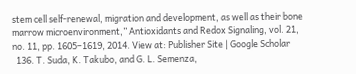stem cell self-renewal, migration and development, as well as their bone marrow microenvironment,” Antioxidants and Redox Signaling, vol. 21, no. 11, pp. 1605–1619, 2014. View at: Publisher Site | Google Scholar
  136. T. Suda, K. Takubo, and G. L. Semenza,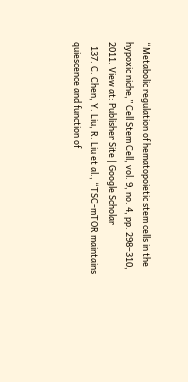“Metabolic regulation of hematopoietic stem cells in the hypoxic niche,” Cell Stem Cell, vol. 9, no. 4, pp. 298–310, 2011. View at: Publisher Site | Google Scholar
  137. C. Chen, Y. Liu, R. Liu et al., “TSC-mTOR maintains quiescence and function of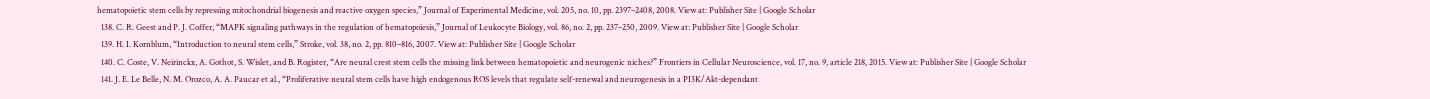hematopoietic stem cells by repressing mitochondrial biogenesis and reactive oxygen species,” Journal of Experimental Medicine, vol. 205, no. 10, pp. 2397–2408, 2008. View at: Publisher Site | Google Scholar
  138. C. R. Geest and P. J. Coffer, “MAPK signaling pathways in the regulation of hematopoiesis,” Journal of Leukocyte Biology, vol. 86, no. 2, pp. 237–250, 2009. View at: Publisher Site | Google Scholar
  139. H. I. Kornblum, “Introduction to neural stem cells,” Stroke, vol. 38, no. 2, pp. 810–816, 2007. View at: Publisher Site | Google Scholar
  140. C. Coste, V. Neirinckx, A. Gothot, S. Wislet, and B. Rogister, “Are neural crest stem cells the missing link between hematopoietic and neurogenic niches?” Frontiers in Cellular Neuroscience, vol. 17, no. 9, article 218, 2015. View at: Publisher Site | Google Scholar
  141. J. E. Le Belle, N. M. Orozco, A. A. Paucar et al., “Proliferative neural stem cells have high endogenous ROS levels that regulate self-renewal and neurogenesis in a PI3K/Akt-dependant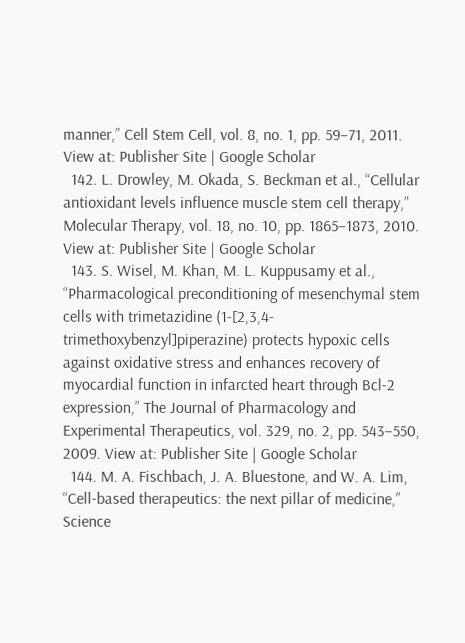manner,” Cell Stem Cell, vol. 8, no. 1, pp. 59–71, 2011. View at: Publisher Site | Google Scholar
  142. L. Drowley, M. Okada, S. Beckman et al., “Cellular antioxidant levels influence muscle stem cell therapy,” Molecular Therapy, vol. 18, no. 10, pp. 1865–1873, 2010. View at: Publisher Site | Google Scholar
  143. S. Wisel, M. Khan, M. L. Kuppusamy et al., “Pharmacological preconditioning of mesenchymal stem cells with trimetazidine (1-[2,3,4-trimethoxybenzyl]piperazine) protects hypoxic cells against oxidative stress and enhances recovery of myocardial function in infarcted heart through Bcl-2 expression,” The Journal of Pharmacology and Experimental Therapeutics, vol. 329, no. 2, pp. 543–550, 2009. View at: Publisher Site | Google Scholar
  144. M. A. Fischbach, J. A. Bluestone, and W. A. Lim, “Cell-based therapeutics: the next pillar of medicine,” Science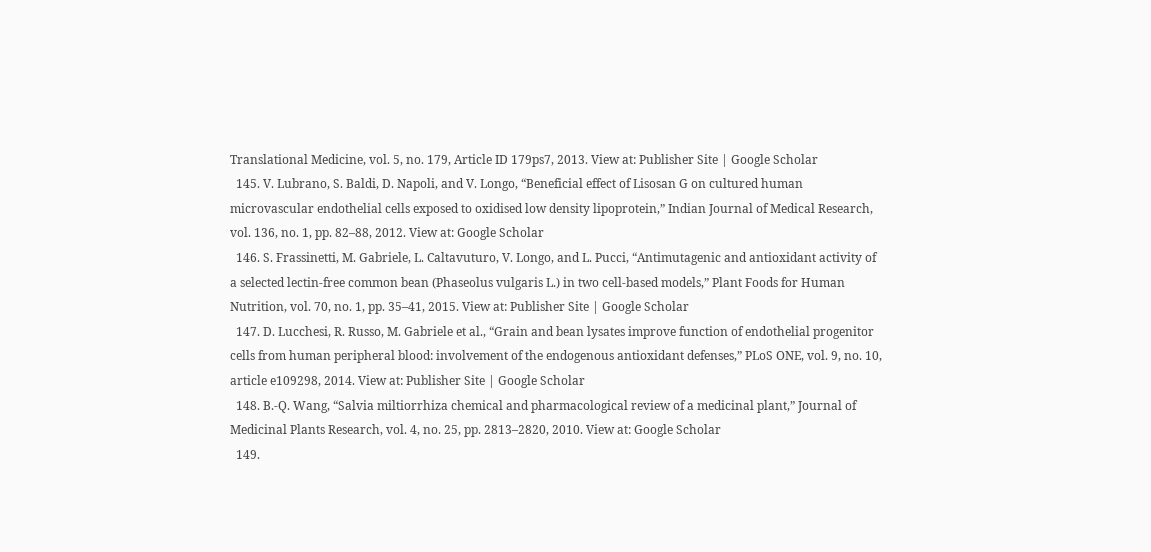Translational Medicine, vol. 5, no. 179, Article ID 179ps7, 2013. View at: Publisher Site | Google Scholar
  145. V. Lubrano, S. Baldi, D. Napoli, and V. Longo, “Beneficial effect of Lisosan G on cultured human microvascular endothelial cells exposed to oxidised low density lipoprotein,” Indian Journal of Medical Research, vol. 136, no. 1, pp. 82–88, 2012. View at: Google Scholar
  146. S. Frassinetti, M. Gabriele, L. Caltavuturo, V. Longo, and L. Pucci, “Antimutagenic and antioxidant activity of a selected lectin-free common bean (Phaseolus vulgaris L.) in two cell-based models,” Plant Foods for Human Nutrition, vol. 70, no. 1, pp. 35–41, 2015. View at: Publisher Site | Google Scholar
  147. D. Lucchesi, R. Russo, M. Gabriele et al., “Grain and bean lysates improve function of endothelial progenitor cells from human peripheral blood: involvement of the endogenous antioxidant defenses,” PLoS ONE, vol. 9, no. 10, article e109298, 2014. View at: Publisher Site | Google Scholar
  148. B.-Q. Wang, “Salvia miltiorrhiza chemical and pharmacological review of a medicinal plant,” Journal of Medicinal Plants Research, vol. 4, no. 25, pp. 2813–2820, 2010. View at: Google Scholar
  149.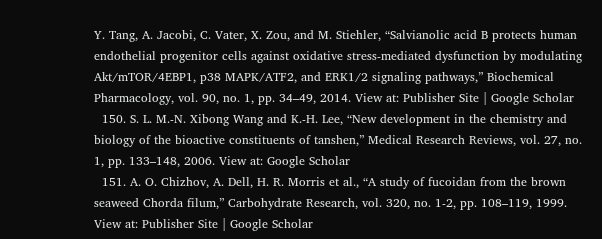Y. Tang, A. Jacobi, C. Vater, X. Zou, and M. Stiehler, “Salvianolic acid B protects human endothelial progenitor cells against oxidative stress-mediated dysfunction by modulating Akt/mTOR/4EBP1, p38 MAPK/ATF2, and ERK1/2 signaling pathways,” Biochemical Pharmacology, vol. 90, no. 1, pp. 34–49, 2014. View at: Publisher Site | Google Scholar
  150. S. L. M.-N. Xibong Wang and K.-H. Lee, “New development in the chemistry and biology of the bioactive constituents of tanshen,” Medical Research Reviews, vol. 27, no. 1, pp. 133–148, 2006. View at: Google Scholar
  151. A. O. Chizhov, A. Dell, H. R. Morris et al., “A study of fucoidan from the brown seaweed Chorda filum,” Carbohydrate Research, vol. 320, no. 1-2, pp. 108–119, 1999. View at: Publisher Site | Google Scholar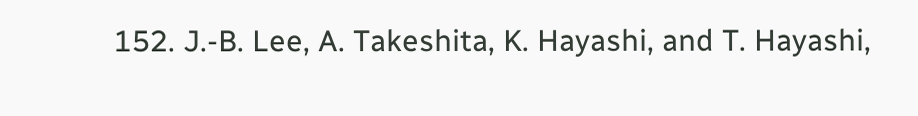152. J.-B. Lee, A. Takeshita, K. Hayashi, and T. Hayashi,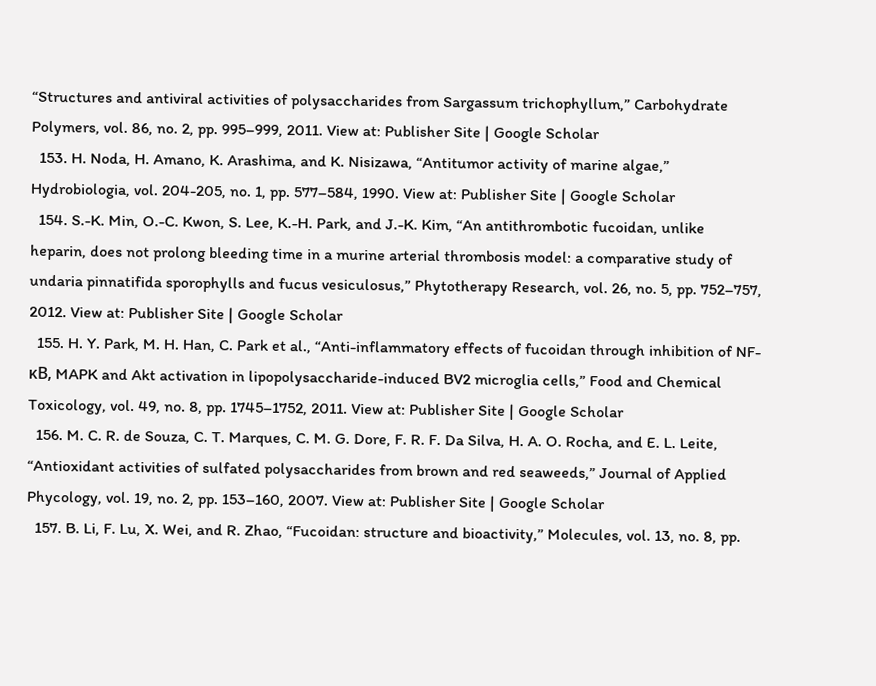“Structures and antiviral activities of polysaccharides from Sargassum trichophyllum,” Carbohydrate Polymers, vol. 86, no. 2, pp. 995–999, 2011. View at: Publisher Site | Google Scholar
  153. H. Noda, H. Amano, K. Arashima, and K. Nisizawa, “Antitumor activity of marine algae,” Hydrobiologia, vol. 204-205, no. 1, pp. 577–584, 1990. View at: Publisher Site | Google Scholar
  154. S.-K. Min, O.-C. Kwon, S. Lee, K.-H. Park, and J.-K. Kim, “An antithrombotic fucoidan, unlike heparin, does not prolong bleeding time in a murine arterial thrombosis model: a comparative study of undaria pinnatifida sporophylls and fucus vesiculosus,” Phytotherapy Research, vol. 26, no. 5, pp. 752–757, 2012. View at: Publisher Site | Google Scholar
  155. H. Y. Park, M. H. Han, C. Park et al., “Anti-inflammatory effects of fucoidan through inhibition of NF-κB, MAPK and Akt activation in lipopolysaccharide-induced BV2 microglia cells,” Food and Chemical Toxicology, vol. 49, no. 8, pp. 1745–1752, 2011. View at: Publisher Site | Google Scholar
  156. M. C. R. de Souza, C. T. Marques, C. M. G. Dore, F. R. F. Da Silva, H. A. O. Rocha, and E. L. Leite, “Antioxidant activities of sulfated polysaccharides from brown and red seaweeds,” Journal of Applied Phycology, vol. 19, no. 2, pp. 153–160, 2007. View at: Publisher Site | Google Scholar
  157. B. Li, F. Lu, X. Wei, and R. Zhao, “Fucoidan: structure and bioactivity,” Molecules, vol. 13, no. 8, pp.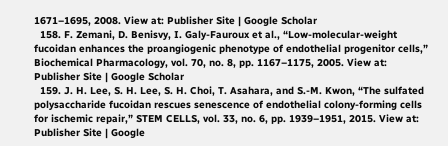1671–1695, 2008. View at: Publisher Site | Google Scholar
  158. F. Zemani, D. Benisvy, I. Galy-Fauroux et al., “Low-molecular-weight fucoidan enhances the proangiogenic phenotype of endothelial progenitor cells,” Biochemical Pharmacology, vol. 70, no. 8, pp. 1167–1175, 2005. View at: Publisher Site | Google Scholar
  159. J. H. Lee, S. H. Lee, S. H. Choi, T. Asahara, and S.-M. Kwon, “The sulfated polysaccharide fucoidan rescues senescence of endothelial colony-forming cells for ischemic repair,” STEM CELLS, vol. 33, no. 6, pp. 1939–1951, 2015. View at: Publisher Site | Google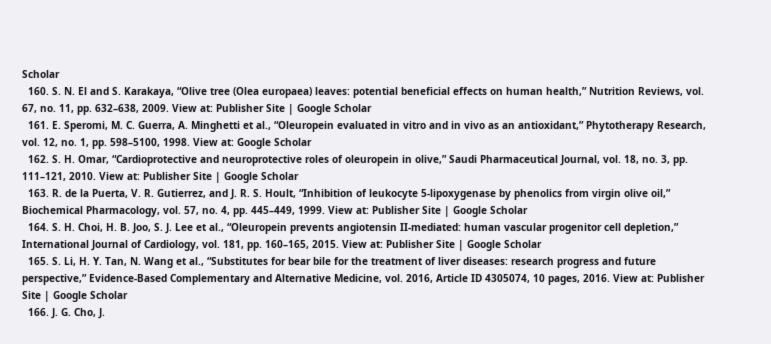Scholar
  160. S. N. El and S. Karakaya, “Olive tree (Olea europaea) leaves: potential beneficial effects on human health,” Nutrition Reviews, vol. 67, no. 11, pp. 632–638, 2009. View at: Publisher Site | Google Scholar
  161. E. Speromi, M. C. Guerra, A. Minghetti et al., “Oleuropein evaluated in vitro and in vivo as an antioxidant,” Phytotherapy Research, vol. 12, no. 1, pp. 598–5100, 1998. View at: Google Scholar
  162. S. H. Omar, “Cardioprotective and neuroprotective roles of oleuropein in olive,” Saudi Pharmaceutical Journal, vol. 18, no. 3, pp. 111–121, 2010. View at: Publisher Site | Google Scholar
  163. R. de la Puerta, V. R. Gutierrez, and J. R. S. Hoult, “Inhibition of leukocyte 5-lipoxygenase by phenolics from virgin olive oil,” Biochemical Pharmacology, vol. 57, no. 4, pp. 445–449, 1999. View at: Publisher Site | Google Scholar
  164. S. H. Choi, H. B. Joo, S. J. Lee et al., “Oleuropein prevents angiotensin II-mediated: human vascular progenitor cell depletion,” International Journal of Cardiology, vol. 181, pp. 160–165, 2015. View at: Publisher Site | Google Scholar
  165. S. Li, H. Y. Tan, N. Wang et al., “Substitutes for bear bile for the treatment of liver diseases: research progress and future perspective,” Evidence-Based Complementary and Alternative Medicine, vol. 2016, Article ID 4305074, 10 pages, 2016. View at: Publisher Site | Google Scholar
  166. J. G. Cho, J.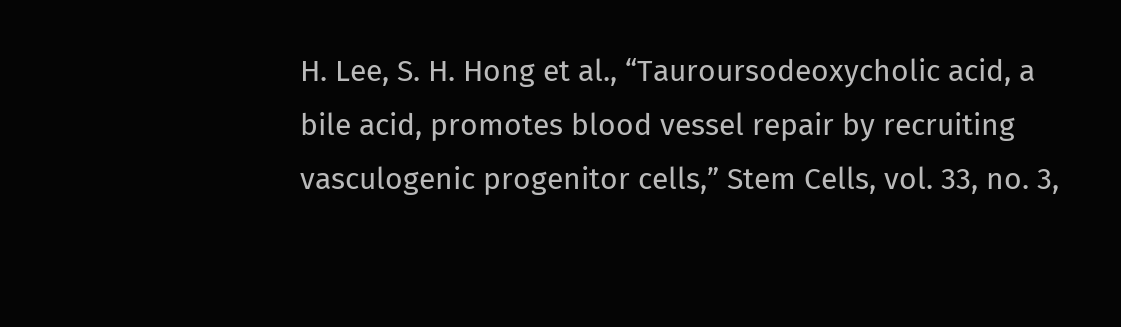H. Lee, S. H. Hong et al., “Tauroursodeoxycholic acid, a bile acid, promotes blood vessel repair by recruiting vasculogenic progenitor cells,” Stem Cells, vol. 33, no. 3,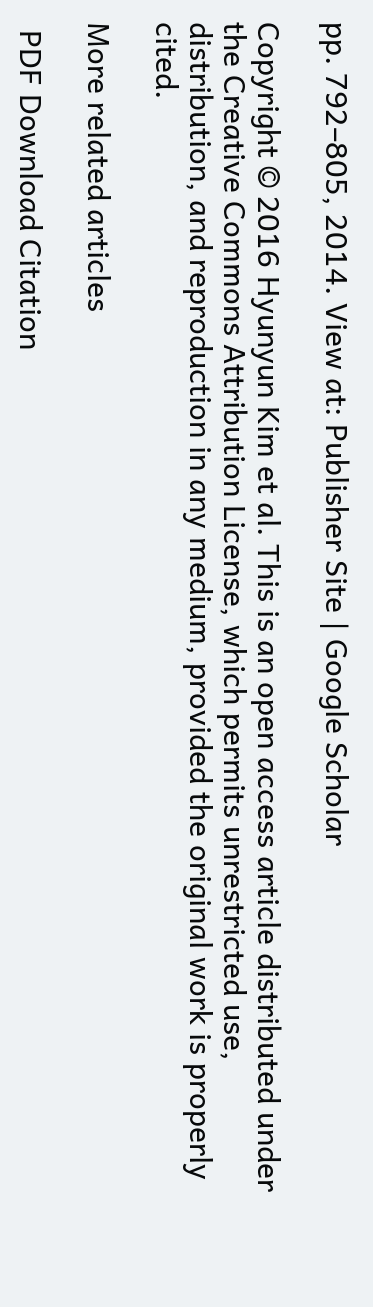pp. 792–805, 2014. View at: Publisher Site | Google Scholar

Copyright © 2016 Hyunyun Kim et al. This is an open access article distributed under the Creative Commons Attribution License, which permits unrestricted use, distribution, and reproduction in any medium, provided the original work is properly cited.

More related articles

 PDF Download Citation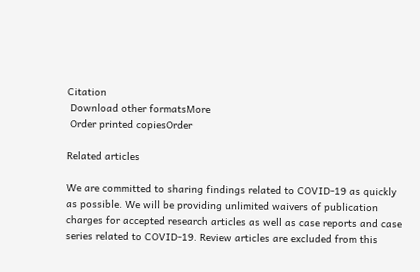Citation
 Download other formatsMore
 Order printed copiesOrder

Related articles

We are committed to sharing findings related to COVID-19 as quickly as possible. We will be providing unlimited waivers of publication charges for accepted research articles as well as case reports and case series related to COVID-19. Review articles are excluded from this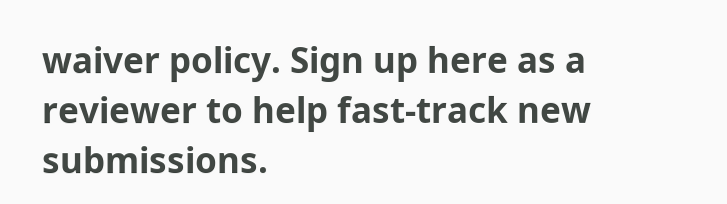waiver policy. Sign up here as a reviewer to help fast-track new submissions.